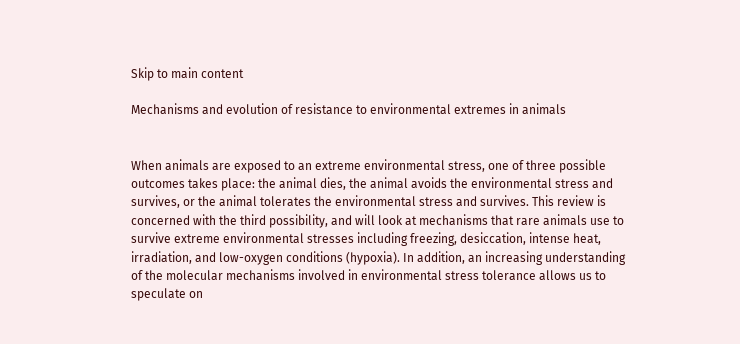Skip to main content

Mechanisms and evolution of resistance to environmental extremes in animals


When animals are exposed to an extreme environmental stress, one of three possible outcomes takes place: the animal dies, the animal avoids the environmental stress and survives, or the animal tolerates the environmental stress and survives. This review is concerned with the third possibility, and will look at mechanisms that rare animals use to survive extreme environmental stresses including freezing, desiccation, intense heat, irradiation, and low-oxygen conditions (hypoxia). In addition, an increasing understanding of the molecular mechanisms involved in environmental stress tolerance allows us to speculate on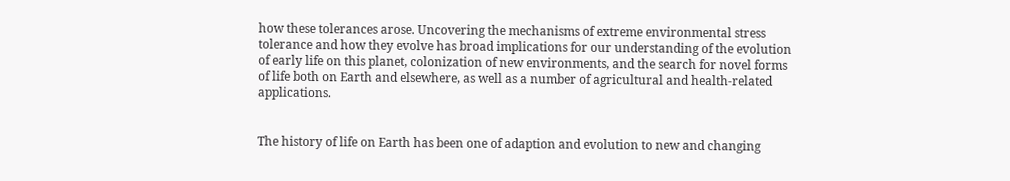how these tolerances arose. Uncovering the mechanisms of extreme environmental stress tolerance and how they evolve has broad implications for our understanding of the evolution of early life on this planet, colonization of new environments, and the search for novel forms of life both on Earth and elsewhere, as well as a number of agricultural and health-related applications.


The history of life on Earth has been one of adaption and evolution to new and changing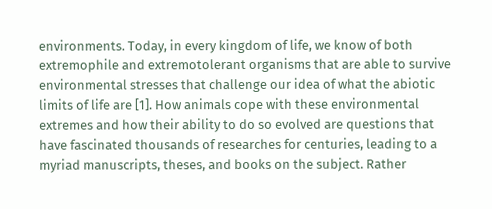environments. Today, in every kingdom of life, we know of both extremophile and extremotolerant organisms that are able to survive environmental stresses that challenge our idea of what the abiotic limits of life are [1]. How animals cope with these environmental extremes and how their ability to do so evolved are questions that have fascinated thousands of researches for centuries, leading to a myriad manuscripts, theses, and books on the subject. Rather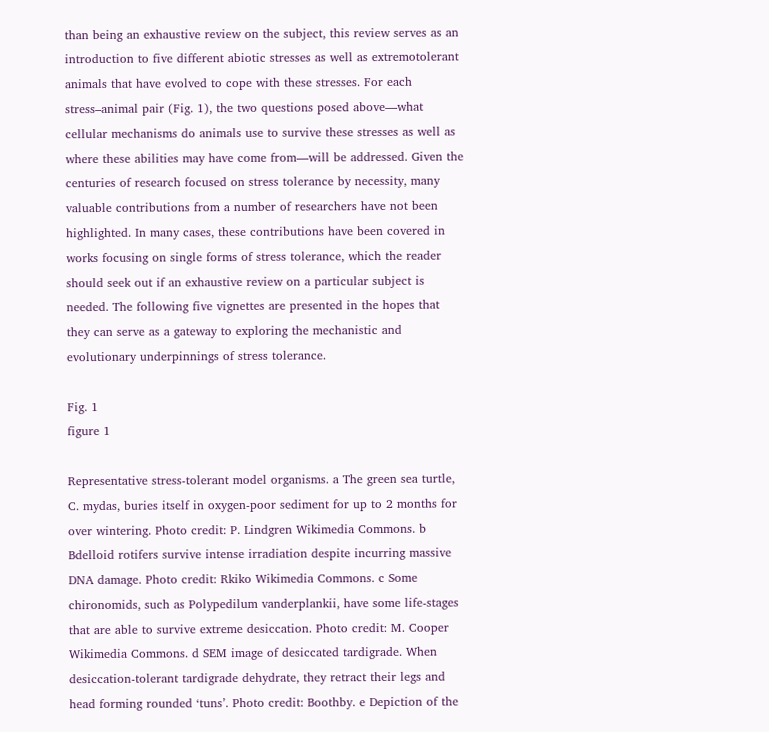than being an exhaustive review on the subject, this review serves as an introduction to five different abiotic stresses as well as extremotolerant animals that have evolved to cope with these stresses. For each stress–animal pair (Fig. 1), the two questions posed above—what cellular mechanisms do animals use to survive these stresses as well as where these abilities may have come from—will be addressed. Given the centuries of research focused on stress tolerance by necessity, many valuable contributions from a number of researchers have not been highlighted. In many cases, these contributions have been covered in works focusing on single forms of stress tolerance, which the reader should seek out if an exhaustive review on a particular subject is needed. The following five vignettes are presented in the hopes that they can serve as a gateway to exploring the mechanistic and evolutionary underpinnings of stress tolerance.

Fig. 1
figure 1

Representative stress-tolerant model organisms. a The green sea turtle, C. mydas, buries itself in oxygen-poor sediment for up to 2 months for over wintering. Photo credit: P. Lindgren Wikimedia Commons. b Bdelloid rotifers survive intense irradiation despite incurring massive DNA damage. Photo credit: Rkiko Wikimedia Commons. c Some chironomids, such as Polypedilum vanderplankii, have some life-stages that are able to survive extreme desiccation. Photo credit: M. Cooper Wikimedia Commons. d SEM image of desiccated tardigrade. When desiccation-tolerant tardigrade dehydrate, they retract their legs and head forming rounded ‘tuns’. Photo credit: Boothby. e Depiction of the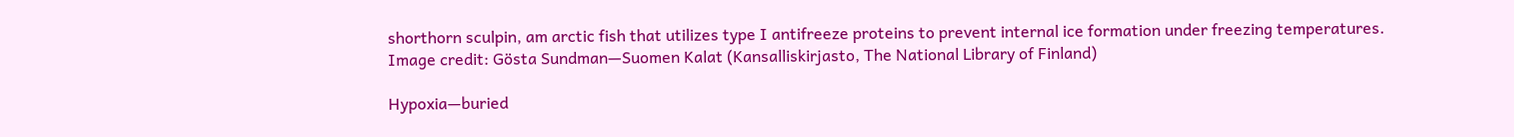shorthorn sculpin, am arctic fish that utilizes type I antifreeze proteins to prevent internal ice formation under freezing temperatures. Image credit: Gösta Sundman—Suomen Kalat (Kansalliskirjasto, The National Library of Finland)

Hypoxia—buried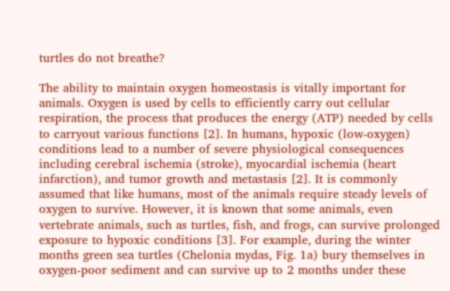turtles do not breathe?

The ability to maintain oxygen homeostasis is vitally important for animals. Oxygen is used by cells to efficiently carry out cellular respiration, the process that produces the energy (ATP) needed by cells to carryout various functions [2]. In humans, hypoxic (low-oxygen) conditions lead to a number of severe physiological consequences including cerebral ischemia (stroke), myocardial ischemia (heart infarction), and tumor growth and metastasis [2]. It is commonly assumed that like humans, most of the animals require steady levels of oxygen to survive. However, it is known that some animals, even vertebrate animals, such as turtles, fish, and frogs, can survive prolonged exposure to hypoxic conditions [3]. For example, during the winter months green sea turtles (Chelonia mydas, Fig. 1a) bury themselves in oxygen-poor sediment and can survive up to 2 months under these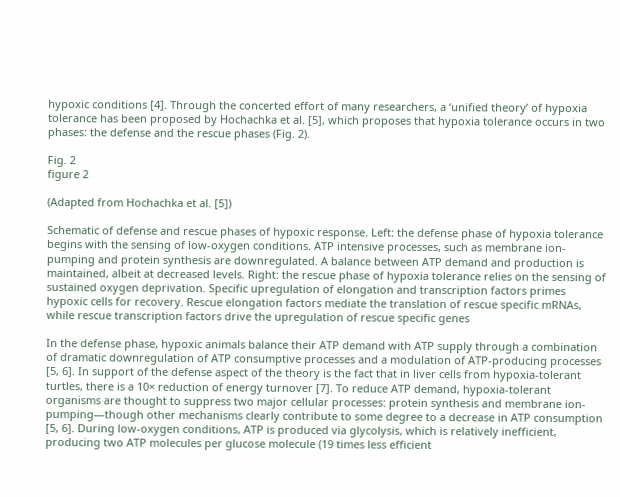hypoxic conditions [4]. Through the concerted effort of many researchers, a ‘unified theory’ of hypoxia tolerance has been proposed by Hochachka et al. [5], which proposes that hypoxia tolerance occurs in two phases: the defense and the rescue phases (Fig. 2).

Fig. 2
figure 2

(Adapted from Hochachka et al. [5])

Schematic of defense and rescue phases of hypoxic response. Left: the defense phase of hypoxia tolerance begins with the sensing of low-oxygen conditions. ATP intensive processes, such as membrane ion-pumping and protein synthesis are downregulated. A balance between ATP demand and production is maintained, albeit at decreased levels. Right: the rescue phase of hypoxia tolerance relies on the sensing of sustained oxygen deprivation. Specific upregulation of elongation and transcription factors primes hypoxic cells for recovery. Rescue elongation factors mediate the translation of rescue specific mRNAs, while rescue transcription factors drive the upregulation of rescue specific genes

In the defense phase, hypoxic animals balance their ATP demand with ATP supply through a combination of dramatic downregulation of ATP consumptive processes and a modulation of ATP-producing processes [5, 6]. In support of the defense aspect of the theory is the fact that in liver cells from hypoxia-tolerant turtles, there is a 10× reduction of energy turnover [7]. To reduce ATP demand, hypoxia-tolerant organisms are thought to suppress two major cellular processes: protein synthesis and membrane ion-pumping—though other mechanisms clearly contribute to some degree to a decrease in ATP consumption [5, 6]. During low-oxygen conditions, ATP is produced via glycolysis, which is relatively inefficient, producing two ATP molecules per glucose molecule (19 times less efficient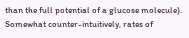than the full potential of a glucose molecule). Somewhat counter-intuitively, rates of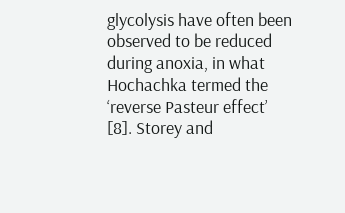glycolysis have often been observed to be reduced during anoxia, in what Hochachka termed the ‘reverse Pasteur effect’ [8]. Storey and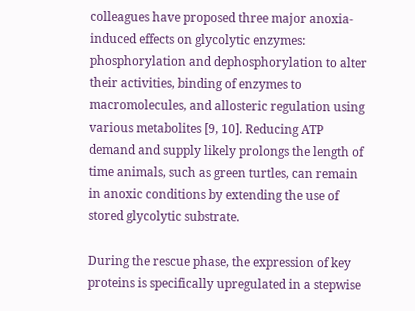colleagues have proposed three major anoxia-induced effects on glycolytic enzymes: phosphorylation and dephosphorylation to alter their activities, binding of enzymes to macromolecules, and allosteric regulation using various metabolites [9, 10]. Reducing ATP demand and supply likely prolongs the length of time animals, such as green turtles, can remain in anoxic conditions by extending the use of stored glycolytic substrate.

During the rescue phase, the expression of key proteins is specifically upregulated in a stepwise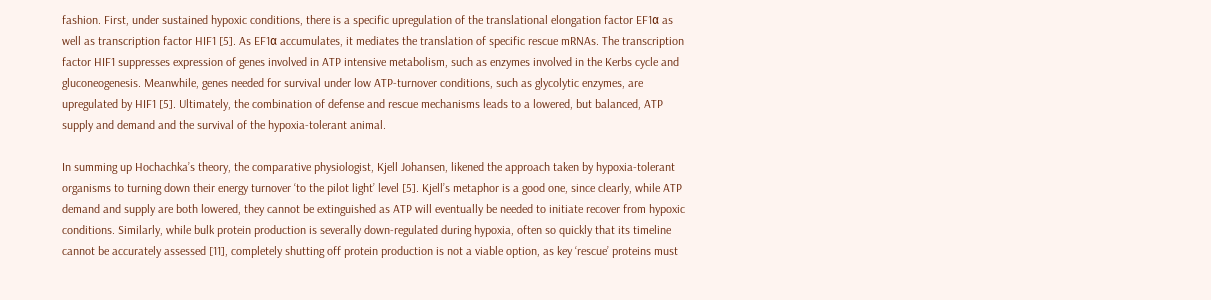fashion. First, under sustained hypoxic conditions, there is a specific upregulation of the translational elongation factor EF1α as well as transcription factor HIF1 [5]. As EF1α accumulates, it mediates the translation of specific rescue mRNAs. The transcription factor HIF1 suppresses expression of genes involved in ATP intensive metabolism, such as enzymes involved in the Kerbs cycle and gluconeogenesis. Meanwhile, genes needed for survival under low ATP-turnover conditions, such as glycolytic enzymes, are upregulated by HIF1 [5]. Ultimately, the combination of defense and rescue mechanisms leads to a lowered, but balanced, ATP supply and demand and the survival of the hypoxia-tolerant animal.

In summing up Hochachka’s theory, the comparative physiologist, Kjell Johansen, likened the approach taken by hypoxia-tolerant organisms to turning down their energy turnover ‘to the pilot light’ level [5]. Kjell’s metaphor is a good one, since clearly, while ATP demand and supply are both lowered, they cannot be extinguished as ATP will eventually be needed to initiate recover from hypoxic conditions. Similarly, while bulk protein production is severally down-regulated during hypoxia, often so quickly that its timeline cannot be accurately assessed [11], completely shutting off protein production is not a viable option, as key ‘rescue’ proteins must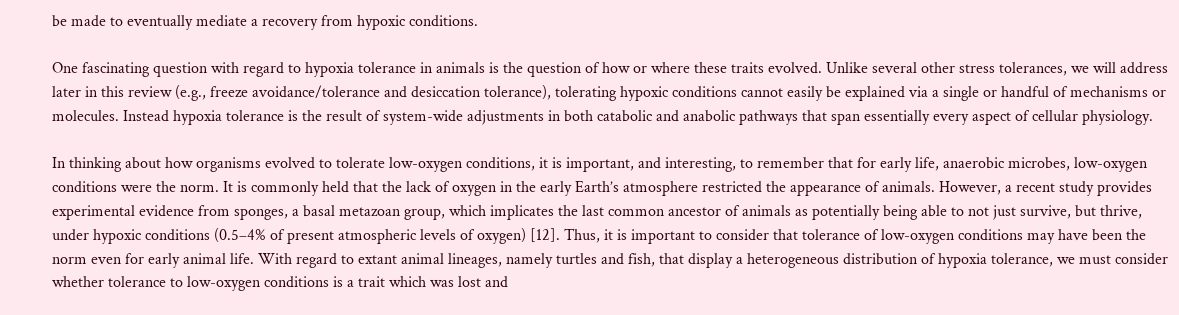be made to eventually mediate a recovery from hypoxic conditions.

One fascinating question with regard to hypoxia tolerance in animals is the question of how or where these traits evolved. Unlike several other stress tolerances, we will address later in this review (e.g., freeze avoidance/tolerance and desiccation tolerance), tolerating hypoxic conditions cannot easily be explained via a single or handful of mechanisms or molecules. Instead hypoxia tolerance is the result of system-wide adjustments in both catabolic and anabolic pathways that span essentially every aspect of cellular physiology.

In thinking about how organisms evolved to tolerate low-oxygen conditions, it is important, and interesting, to remember that for early life, anaerobic microbes, low-oxygen conditions were the norm. It is commonly held that the lack of oxygen in the early Earth’s atmosphere restricted the appearance of animals. However, a recent study provides experimental evidence from sponges, a basal metazoan group, which implicates the last common ancestor of animals as potentially being able to not just survive, but thrive, under hypoxic conditions (0.5–4% of present atmospheric levels of oxygen) [12]. Thus, it is important to consider that tolerance of low-oxygen conditions may have been the norm even for early animal life. With regard to extant animal lineages, namely turtles and fish, that display a heterogeneous distribution of hypoxia tolerance, we must consider whether tolerance to low-oxygen conditions is a trait which was lost and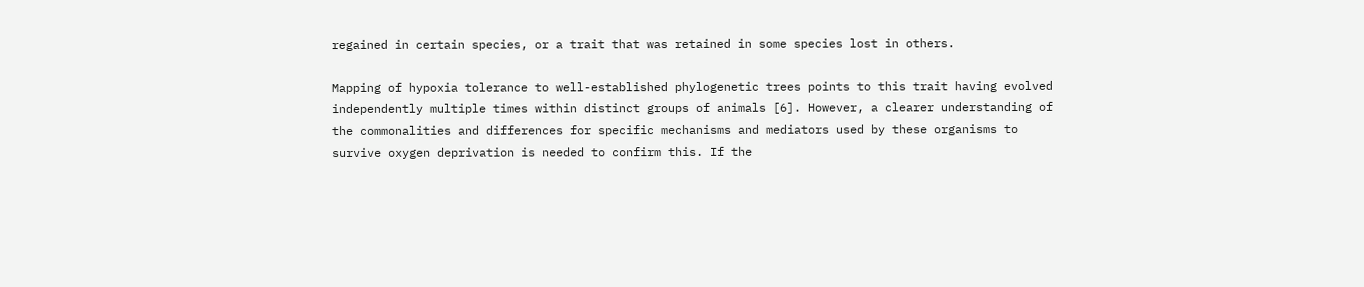regained in certain species, or a trait that was retained in some species lost in others.

Mapping of hypoxia tolerance to well-established phylogenetic trees points to this trait having evolved independently multiple times within distinct groups of animals [6]. However, a clearer understanding of the commonalities and differences for specific mechanisms and mediators used by these organisms to survive oxygen deprivation is needed to confirm this. If the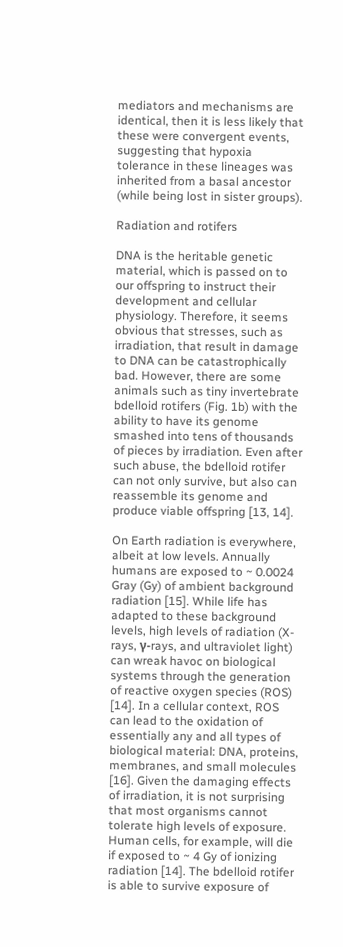mediators and mechanisms are identical, then it is less likely that these were convergent events, suggesting that hypoxia tolerance in these lineages was inherited from a basal ancestor (while being lost in sister groups).

Radiation and rotifers

DNA is the heritable genetic material, which is passed on to our offspring to instruct their development and cellular physiology. Therefore, it seems obvious that stresses, such as irradiation, that result in damage to DNA can be catastrophically bad. However, there are some animals such as tiny invertebrate bdelloid rotifers (Fig. 1b) with the ability to have its genome smashed into tens of thousands of pieces by irradiation. Even after such abuse, the bdelloid rotifer can not only survive, but also can reassemble its genome and produce viable offspring [13, 14].

On Earth radiation is everywhere, albeit at low levels. Annually humans are exposed to ~ 0.0024 Gray (Gy) of ambient background radiation [15]. While life has adapted to these background levels, high levels of radiation (X-rays, γ-rays, and ultraviolet light) can wreak havoc on biological systems through the generation of reactive oxygen species (ROS) [14]. In a cellular context, ROS can lead to the oxidation of essentially any and all types of biological material: DNA, proteins, membranes, and small molecules [16]. Given the damaging effects of irradiation, it is not surprising that most organisms cannot tolerate high levels of exposure. Human cells, for example, will die if exposed to ~ 4 Gy of ionizing radiation [14]. The bdelloid rotifer is able to survive exposure of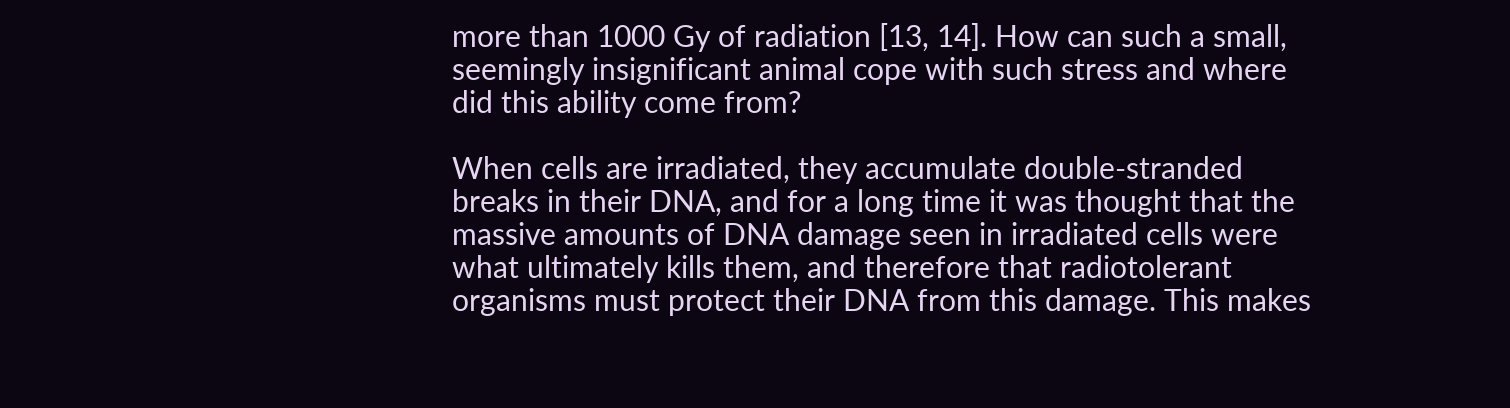more than 1000 Gy of radiation [13, 14]. How can such a small, seemingly insignificant animal cope with such stress and where did this ability come from?

When cells are irradiated, they accumulate double-stranded breaks in their DNA, and for a long time it was thought that the massive amounts of DNA damage seen in irradiated cells were what ultimately kills them, and therefore that radiotolerant organisms must protect their DNA from this damage. This makes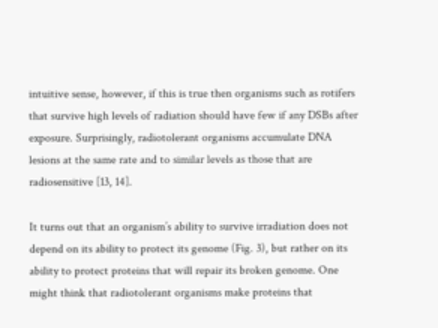intuitive sense, however, if this is true then organisms such as rotifers that survive high levels of radiation should have few if any DSBs after exposure. Surprisingly, radiotolerant organisms accumulate DNA lesions at the same rate and to similar levels as those that are radiosensitive [13, 14].

It turns out that an organism’s ability to survive irradiation does not depend on its ability to protect its genome (Fig. 3), but rather on its ability to protect proteins that will repair its broken genome. One might think that radiotolerant organisms make proteins that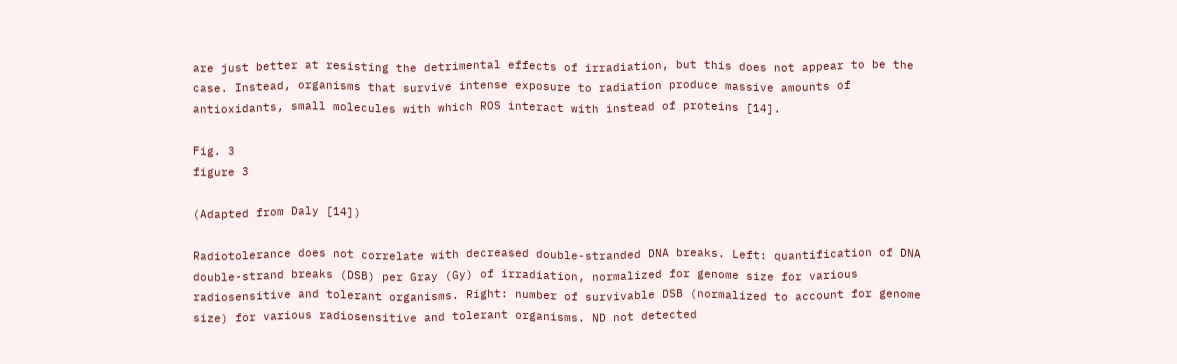are just better at resisting the detrimental effects of irradiation, but this does not appear to be the case. Instead, organisms that survive intense exposure to radiation produce massive amounts of antioxidants, small molecules with which ROS interact with instead of proteins [14].

Fig. 3
figure 3

(Adapted from Daly [14])

Radiotolerance does not correlate with decreased double-stranded DNA breaks. Left: quantification of DNA double-strand breaks (DSB) per Gray (Gy) of irradiation, normalized for genome size for various radiosensitive and tolerant organisms. Right: number of survivable DSB (normalized to account for genome size) for various radiosensitive and tolerant organisms. ND not detected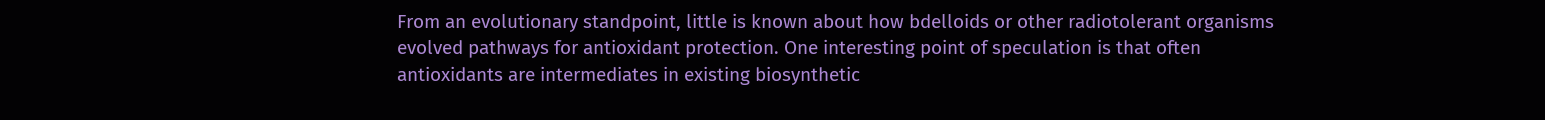From an evolutionary standpoint, little is known about how bdelloids or other radiotolerant organisms evolved pathways for antioxidant protection. One interesting point of speculation is that often antioxidants are intermediates in existing biosynthetic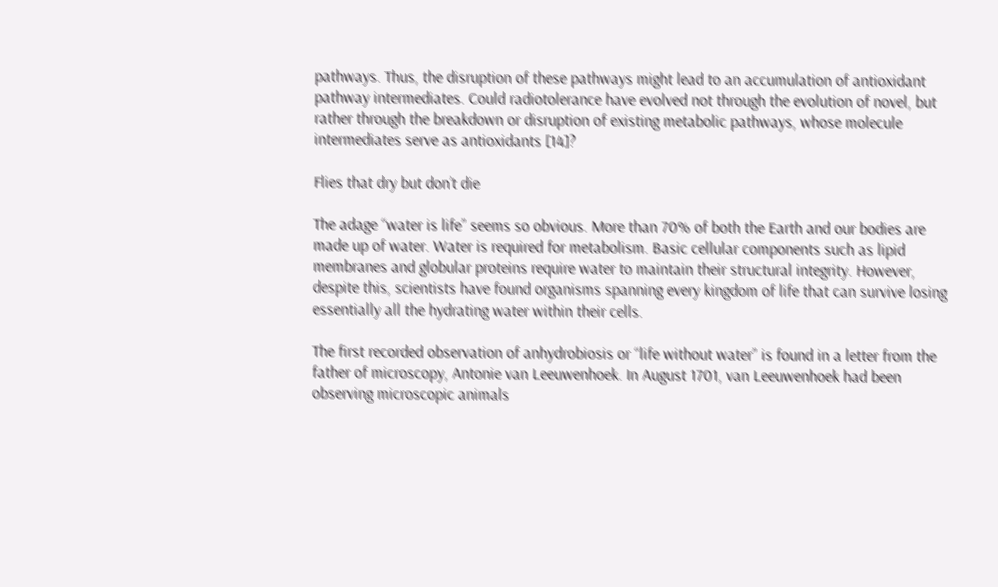pathways. Thus, the disruption of these pathways might lead to an accumulation of antioxidant pathway intermediates. Could radiotolerance have evolved not through the evolution of novel, but rather through the breakdown or disruption of existing metabolic pathways, whose molecule intermediates serve as antioxidants [14]?

Flies that dry but don’t die

The adage “water is life” seems so obvious. More than 70% of both the Earth and our bodies are made up of water. Water is required for metabolism. Basic cellular components such as lipid membranes and globular proteins require water to maintain their structural integrity. However, despite this, scientists have found organisms spanning every kingdom of life that can survive losing essentially all the hydrating water within their cells.

The first recorded observation of anhydrobiosis or “life without water” is found in a letter from the father of microscopy, Antonie van Leeuwenhoek. In August 1701, van Leeuwenhoek had been observing microscopic animals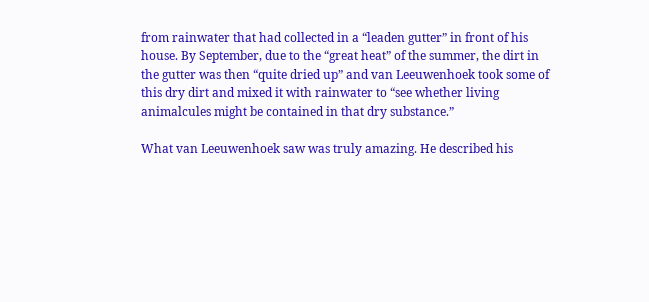from rainwater that had collected in a “leaden gutter” in front of his house. By September, due to the “great heat” of the summer, the dirt in the gutter was then “quite dried up” and van Leeuwenhoek took some of this dry dirt and mixed it with rainwater to “see whether living animalcules might be contained in that dry substance.”

What van Leeuwenhoek saw was truly amazing. He described his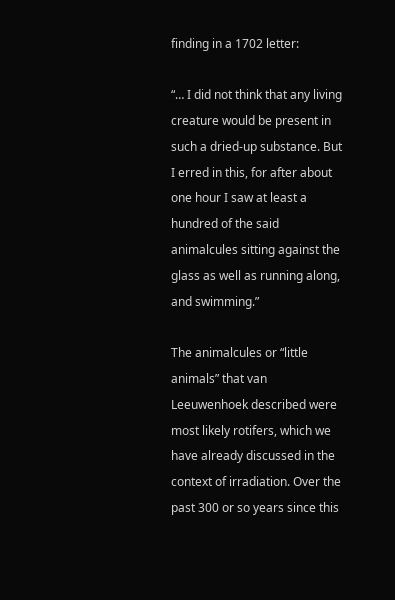finding in a 1702 letter:

“… I did not think that any living creature would be present in such a dried-up substance. But I erred in this, for after about one hour I saw at least a hundred of the said animalcules sitting against the glass as well as running along, and swimming.”

The animalcules or “little animals” that van Leeuwenhoek described were most likely rotifers, which we have already discussed in the context of irradiation. Over the past 300 or so years since this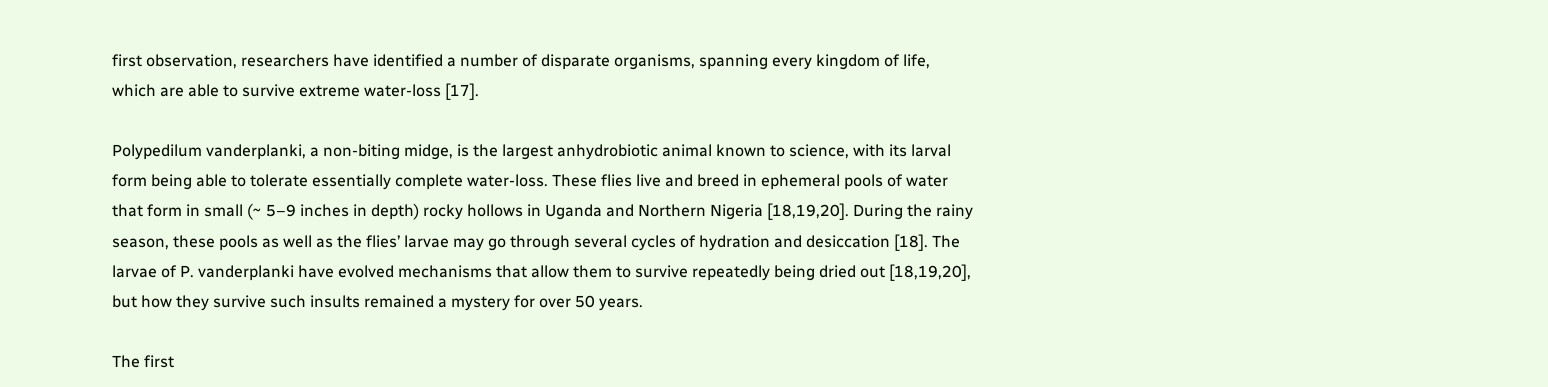first observation, researchers have identified a number of disparate organisms, spanning every kingdom of life, which are able to survive extreme water-loss [17].

Polypedilum vanderplanki, a non-biting midge, is the largest anhydrobiotic animal known to science, with its larval form being able to tolerate essentially complete water-loss. These flies live and breed in ephemeral pools of water that form in small (~ 5–9 inches in depth) rocky hollows in Uganda and Northern Nigeria [18,19,20]. During the rainy season, these pools as well as the flies’ larvae may go through several cycles of hydration and desiccation [18]. The larvae of P. vanderplanki have evolved mechanisms that allow them to survive repeatedly being dried out [18,19,20], but how they survive such insults remained a mystery for over 50 years.

The first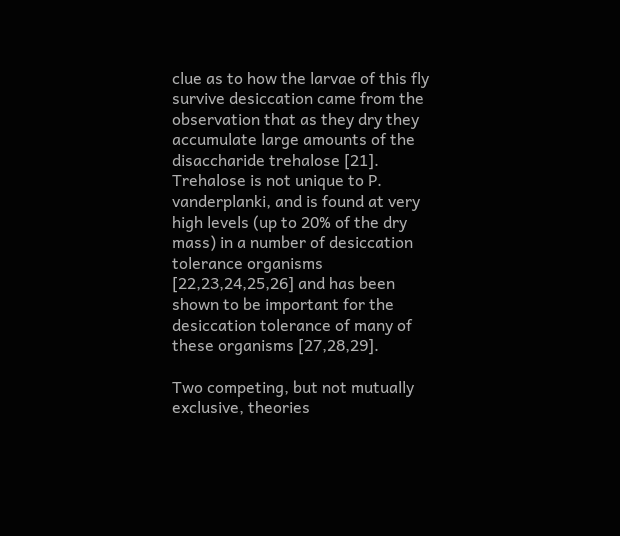clue as to how the larvae of this fly survive desiccation came from the observation that as they dry they accumulate large amounts of the disaccharide trehalose [21]. Trehalose is not unique to P. vanderplanki, and is found at very high levels (up to 20% of the dry mass) in a number of desiccation tolerance organisms [22,23,24,25,26] and has been shown to be important for the desiccation tolerance of many of these organisms [27,28,29].

Two competing, but not mutually exclusive, theories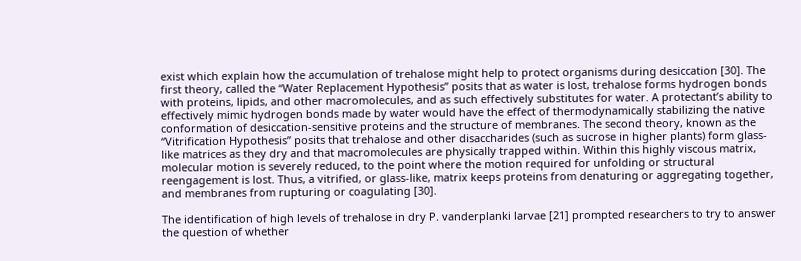exist which explain how the accumulation of trehalose might help to protect organisms during desiccation [30]. The first theory, called the “Water Replacement Hypothesis” posits that as water is lost, trehalose forms hydrogen bonds with proteins, lipids, and other macromolecules, and as such effectively substitutes for water. A protectant’s ability to effectively mimic hydrogen bonds made by water would have the effect of thermodynamically stabilizing the native conformation of desiccation-sensitive proteins and the structure of membranes. The second theory, known as the “Vitrification Hypothesis” posits that trehalose and other disaccharides (such as sucrose in higher plants) form glass-like matrices as they dry and that macromolecules are physically trapped within. Within this highly viscous matrix, molecular motion is severely reduced, to the point where the motion required for unfolding or structural reengagement is lost. Thus, a vitrified, or glass-like, matrix keeps proteins from denaturing or aggregating together, and membranes from rupturing or coagulating [30].

The identification of high levels of trehalose in dry P. vanderplanki larvae [21] prompted researchers to try to answer the question of whether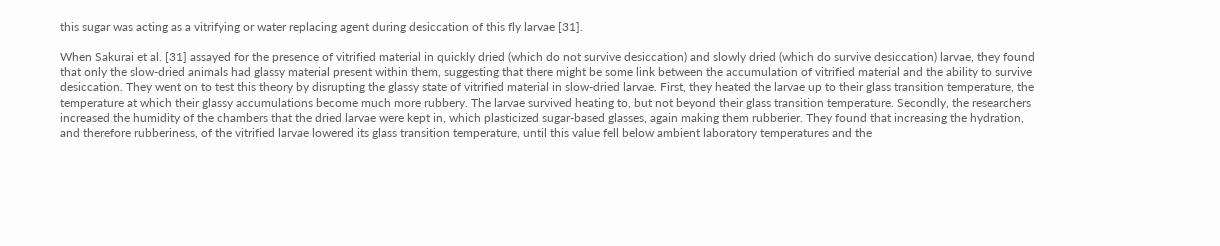this sugar was acting as a vitrifying or water replacing agent during desiccation of this fly larvae [31].

When Sakurai et al. [31] assayed for the presence of vitrified material in quickly dried (which do not survive desiccation) and slowly dried (which do survive desiccation) larvae, they found that only the slow-dried animals had glassy material present within them, suggesting that there might be some link between the accumulation of vitrified material and the ability to survive desiccation. They went on to test this theory by disrupting the glassy state of vitrified material in slow-dried larvae. First, they heated the larvae up to their glass transition temperature, the temperature at which their glassy accumulations become much more rubbery. The larvae survived heating to, but not beyond their glass transition temperature. Secondly, the researchers increased the humidity of the chambers that the dried larvae were kept in, which plasticized sugar-based glasses, again making them rubberier. They found that increasing the hydration, and therefore rubberiness, of the vitrified larvae lowered its glass transition temperature, until this value fell below ambient laboratory temperatures and the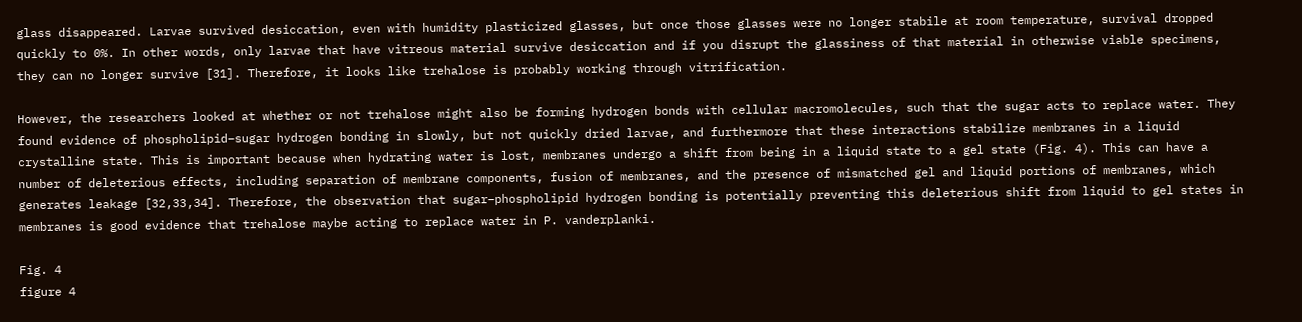glass disappeared. Larvae survived desiccation, even with humidity plasticized glasses, but once those glasses were no longer stabile at room temperature, survival dropped quickly to 0%. In other words, only larvae that have vitreous material survive desiccation and if you disrupt the glassiness of that material in otherwise viable specimens, they can no longer survive [31]. Therefore, it looks like trehalose is probably working through vitrification.

However, the researchers looked at whether or not trehalose might also be forming hydrogen bonds with cellular macromolecules, such that the sugar acts to replace water. They found evidence of phospholipid–sugar hydrogen bonding in slowly, but not quickly dried larvae, and furthermore that these interactions stabilize membranes in a liquid crystalline state. This is important because when hydrating water is lost, membranes undergo a shift from being in a liquid state to a gel state (Fig. 4). This can have a number of deleterious effects, including separation of membrane components, fusion of membranes, and the presence of mismatched gel and liquid portions of membranes, which generates leakage [32,33,34]. Therefore, the observation that sugar–phospholipid hydrogen bonding is potentially preventing this deleterious shift from liquid to gel states in membranes is good evidence that trehalose maybe acting to replace water in P. vanderplanki.

Fig. 4
figure 4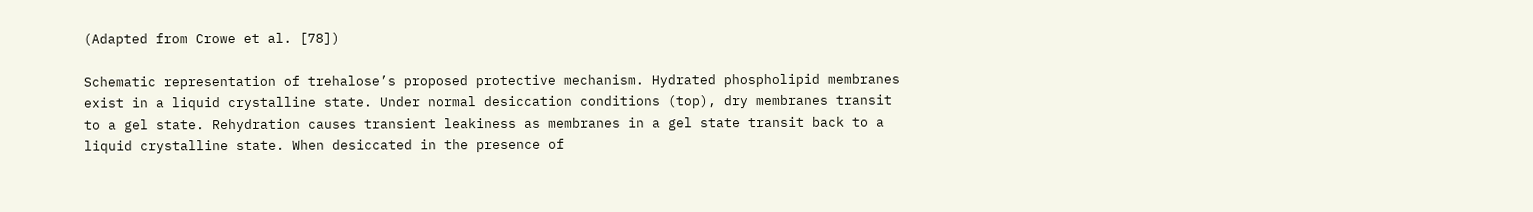(Adapted from Crowe et al. [78])

Schematic representation of trehalose’s proposed protective mechanism. Hydrated phospholipid membranes exist in a liquid crystalline state. Under normal desiccation conditions (top), dry membranes transit to a gel state. Rehydration causes transient leakiness as membranes in a gel state transit back to a liquid crystalline state. When desiccated in the presence of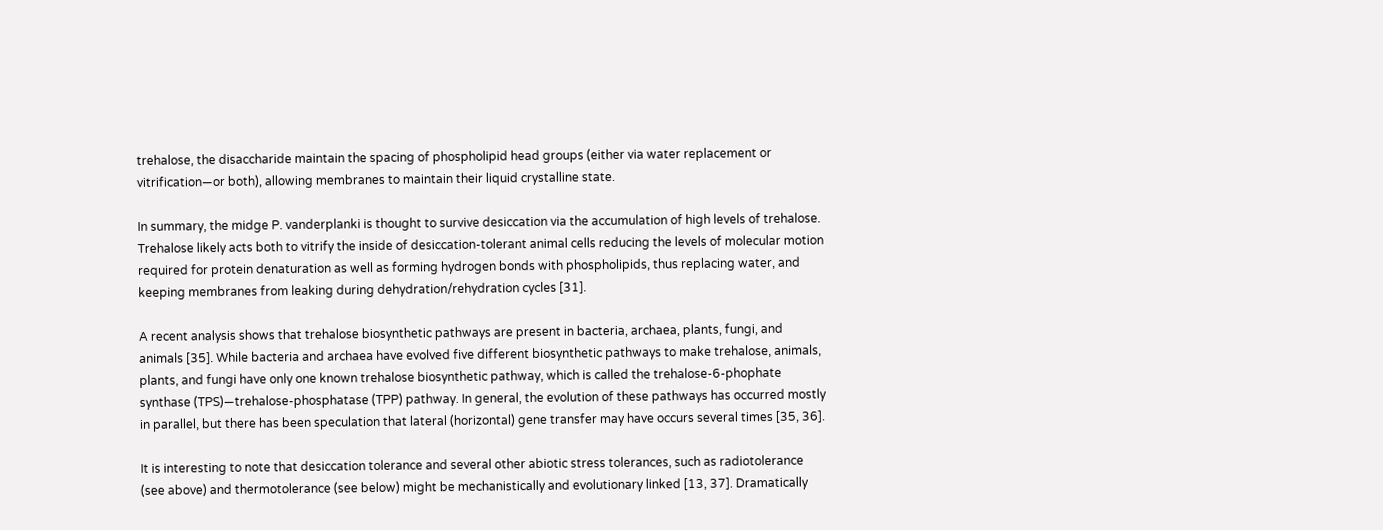trehalose, the disaccharide maintain the spacing of phospholipid head groups (either via water replacement or vitrification—or both), allowing membranes to maintain their liquid crystalline state.

In summary, the midge P. vanderplanki is thought to survive desiccation via the accumulation of high levels of trehalose. Trehalose likely acts both to vitrify the inside of desiccation-tolerant animal cells reducing the levels of molecular motion required for protein denaturation as well as forming hydrogen bonds with phospholipids, thus replacing water, and keeping membranes from leaking during dehydration/rehydration cycles [31].

A recent analysis shows that trehalose biosynthetic pathways are present in bacteria, archaea, plants, fungi, and animals [35]. While bacteria and archaea have evolved five different biosynthetic pathways to make trehalose, animals, plants, and fungi have only one known trehalose biosynthetic pathway, which is called the trehalose-6-phophate synthase (TPS)—trehalose-phosphatase (TPP) pathway. In general, the evolution of these pathways has occurred mostly in parallel, but there has been speculation that lateral (horizontal) gene transfer may have occurs several times [35, 36].

It is interesting to note that desiccation tolerance and several other abiotic stress tolerances, such as radiotolerance (see above) and thermotolerance (see below) might be mechanistically and evolutionary linked [13, 37]. Dramatically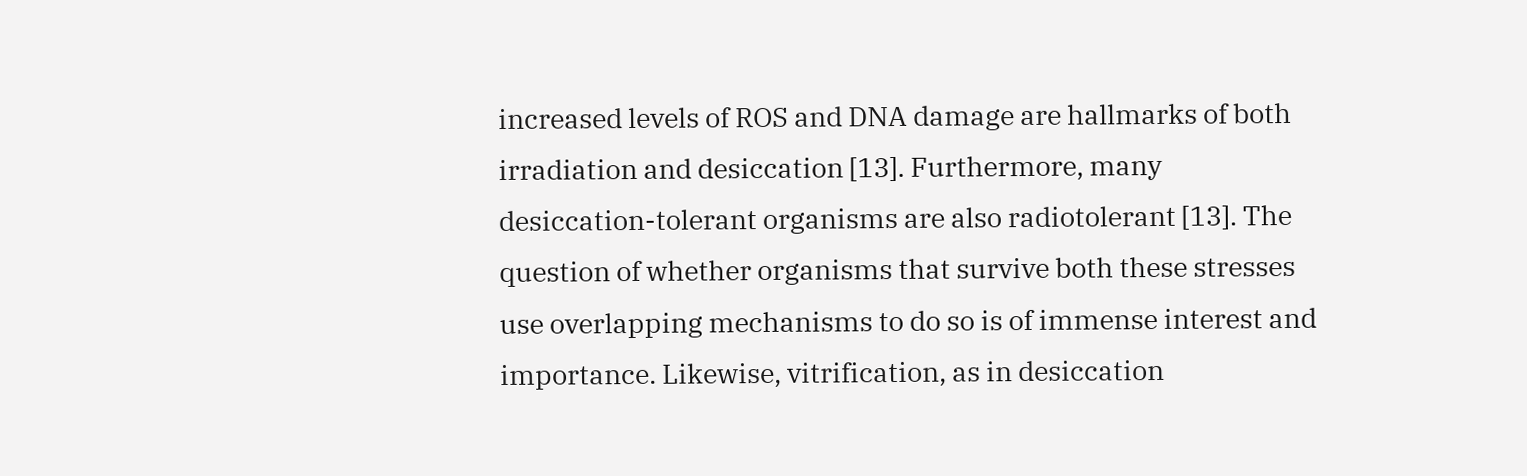increased levels of ROS and DNA damage are hallmarks of both irradiation and desiccation [13]. Furthermore, many desiccation-tolerant organisms are also radiotolerant [13]. The question of whether organisms that survive both these stresses use overlapping mechanisms to do so is of immense interest and importance. Likewise, vitrification, as in desiccation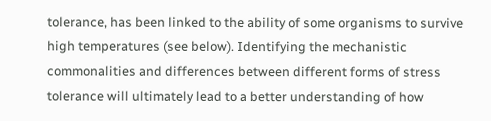tolerance, has been linked to the ability of some organisms to survive high temperatures (see below). Identifying the mechanistic commonalities and differences between different forms of stress tolerance will ultimately lead to a better understanding of how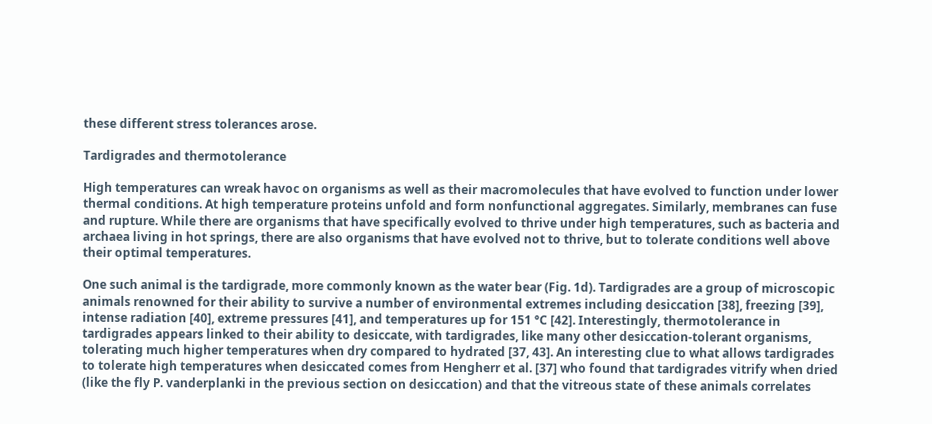these different stress tolerances arose.

Tardigrades and thermotolerance

High temperatures can wreak havoc on organisms as well as their macromolecules that have evolved to function under lower thermal conditions. At high temperature proteins unfold and form nonfunctional aggregates. Similarly, membranes can fuse and rupture. While there are organisms that have specifically evolved to thrive under high temperatures, such as bacteria and archaea living in hot springs, there are also organisms that have evolved not to thrive, but to tolerate conditions well above their optimal temperatures.

One such animal is the tardigrade, more commonly known as the water bear (Fig. 1d). Tardigrades are a group of microscopic animals renowned for their ability to survive a number of environmental extremes including desiccation [38], freezing [39], intense radiation [40], extreme pressures [41], and temperatures up for 151 °C [42]. Interestingly, thermotolerance in tardigrades appears linked to their ability to desiccate, with tardigrades, like many other desiccation-tolerant organisms, tolerating much higher temperatures when dry compared to hydrated [37, 43]. An interesting clue to what allows tardigrades to tolerate high temperatures when desiccated comes from Hengherr et al. [37] who found that tardigrades vitrify when dried (like the fly P. vanderplanki in the previous section on desiccation) and that the vitreous state of these animals correlates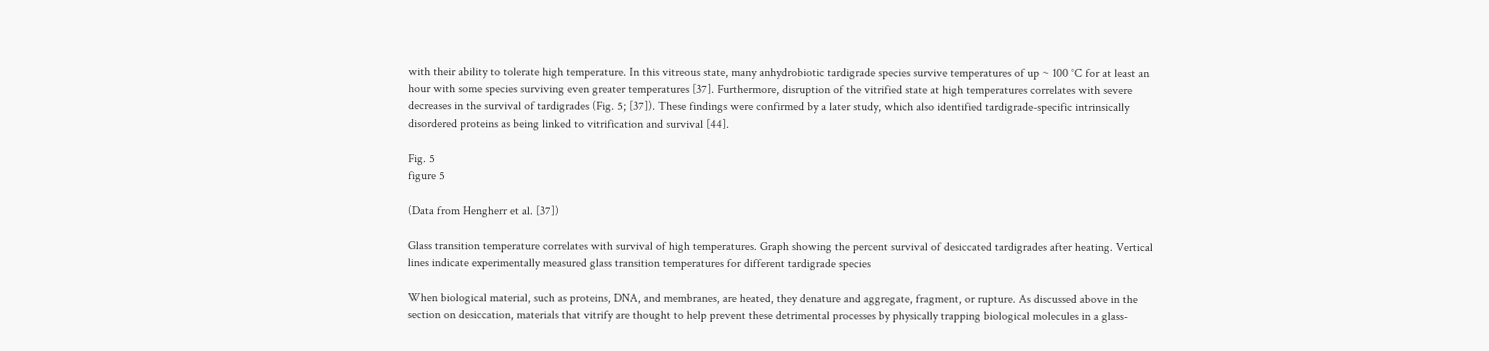with their ability to tolerate high temperature. In this vitreous state, many anhydrobiotic tardigrade species survive temperatures of up ~ 100 °C for at least an hour with some species surviving even greater temperatures [37]. Furthermore, disruption of the vitrified state at high temperatures correlates with severe decreases in the survival of tardigrades (Fig. 5; [37]). These findings were confirmed by a later study, which also identified tardigrade-specific intrinsically disordered proteins as being linked to vitrification and survival [44].

Fig. 5
figure 5

(Data from Hengherr et al. [37])

Glass transition temperature correlates with survival of high temperatures. Graph showing the percent survival of desiccated tardigrades after heating. Vertical lines indicate experimentally measured glass transition temperatures for different tardigrade species

When biological material, such as proteins, DNA, and membranes, are heated, they denature and aggregate, fragment, or rupture. As discussed above in the section on desiccation, materials that vitrify are thought to help prevent these detrimental processes by physically trapping biological molecules in a glass-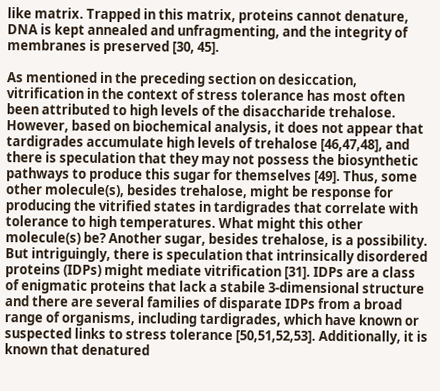like matrix. Trapped in this matrix, proteins cannot denature, DNA is kept annealed and unfragmenting, and the integrity of membranes is preserved [30, 45].

As mentioned in the preceding section on desiccation, vitrification in the context of stress tolerance has most often been attributed to high levels of the disaccharide trehalose. However, based on biochemical analysis, it does not appear that tardigrades accumulate high levels of trehalose [46,47,48], and there is speculation that they may not possess the biosynthetic pathways to produce this sugar for themselves [49]. Thus, some other molecule(s), besides trehalose, might be response for producing the vitrified states in tardigrades that correlate with tolerance to high temperatures. What might this other molecule(s) be? Another sugar, besides trehalose, is a possibility. But intriguingly, there is speculation that intrinsically disordered proteins (IDPs) might mediate vitrification [31]. IDPs are a class of enigmatic proteins that lack a stabile 3-dimensional structure and there are several families of disparate IDPs from a broad range of organisms, including tardigrades, which have known or suspected links to stress tolerance [50,51,52,53]. Additionally, it is known that denatured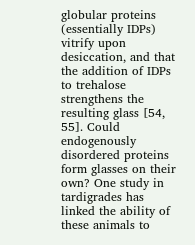globular proteins (essentially IDPs) vitrify upon desiccation, and that the addition of IDPs to trehalose strengthens the resulting glass [54, 55]. Could endogenously disordered proteins form glasses on their own? One study in tardigrades has linked the ability of these animals to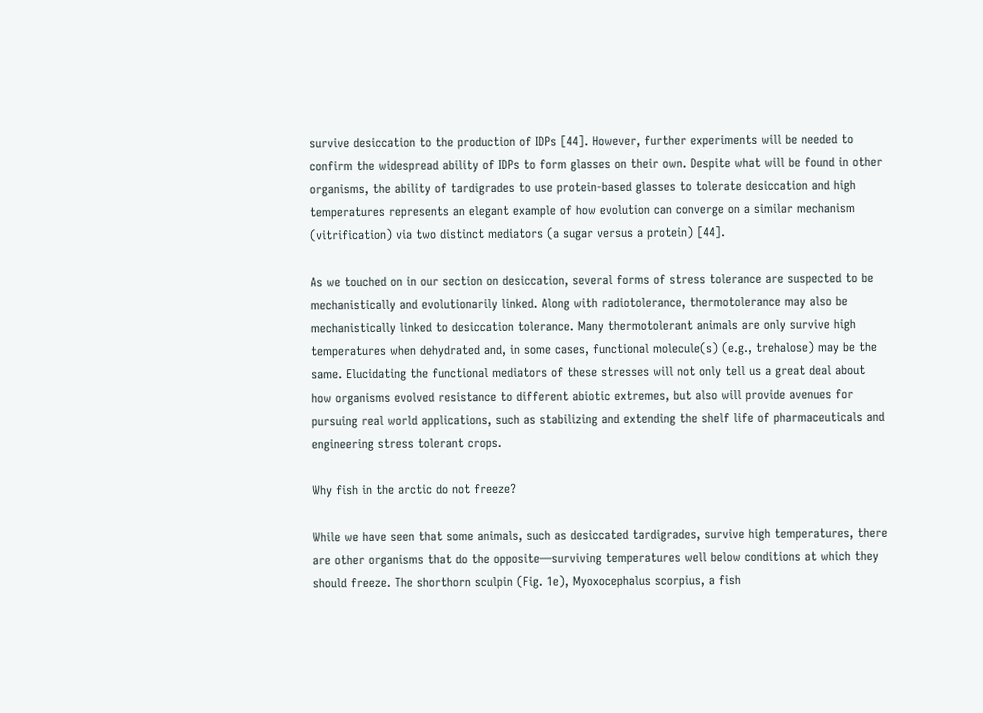survive desiccation to the production of IDPs [44]. However, further experiments will be needed to confirm the widespread ability of IDPs to form glasses on their own. Despite what will be found in other organisms, the ability of tardigrades to use protein-based glasses to tolerate desiccation and high temperatures represents an elegant example of how evolution can converge on a similar mechanism (vitrification) via two distinct mediators (a sugar versus a protein) [44].

As we touched on in our section on desiccation, several forms of stress tolerance are suspected to be mechanistically and evolutionarily linked. Along with radiotolerance, thermotolerance may also be mechanistically linked to desiccation tolerance. Many thermotolerant animals are only survive high temperatures when dehydrated and, in some cases, functional molecule(s) (e.g., trehalose) may be the same. Elucidating the functional mediators of these stresses will not only tell us a great deal about how organisms evolved resistance to different abiotic extremes, but also will provide avenues for pursuing real world applications, such as stabilizing and extending the shelf life of pharmaceuticals and engineering stress tolerant crops.

Why fish in the arctic do not freeze?

While we have seen that some animals, such as desiccated tardigrades, survive high temperatures, there are other organisms that do the opposite—surviving temperatures well below conditions at which they should freeze. The shorthorn sculpin (Fig. 1e), Myoxocephalus scorpius, a fish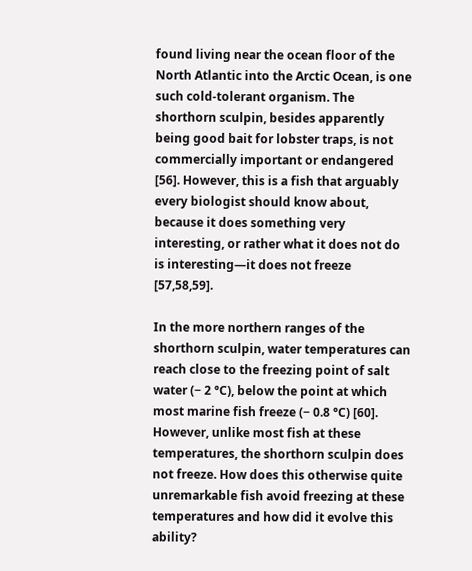found living near the ocean floor of the North Atlantic into the Arctic Ocean, is one such cold-tolerant organism. The shorthorn sculpin, besides apparently being good bait for lobster traps, is not commercially important or endangered [56]. However, this is a fish that arguably every biologist should know about, because it does something very interesting, or rather what it does not do is interesting—it does not freeze [57,58,59].

In the more northern ranges of the shorthorn sculpin, water temperatures can reach close to the freezing point of salt water (− 2 °C), below the point at which most marine fish freeze (− 0.8 °C) [60]. However, unlike most fish at these temperatures, the shorthorn sculpin does not freeze. How does this otherwise quite unremarkable fish avoid freezing at these temperatures and how did it evolve this ability?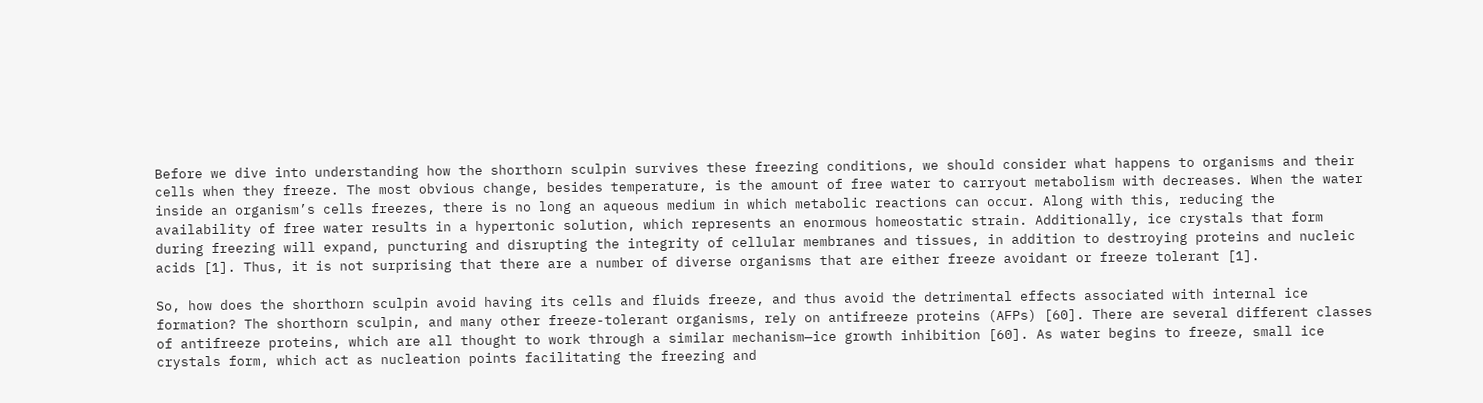Before we dive into understanding how the shorthorn sculpin survives these freezing conditions, we should consider what happens to organisms and their cells when they freeze. The most obvious change, besides temperature, is the amount of free water to carryout metabolism with decreases. When the water inside an organism’s cells freezes, there is no long an aqueous medium in which metabolic reactions can occur. Along with this, reducing the availability of free water results in a hypertonic solution, which represents an enormous homeostatic strain. Additionally, ice crystals that form during freezing will expand, puncturing and disrupting the integrity of cellular membranes and tissues, in addition to destroying proteins and nucleic acids [1]. Thus, it is not surprising that there are a number of diverse organisms that are either freeze avoidant or freeze tolerant [1].

So, how does the shorthorn sculpin avoid having its cells and fluids freeze, and thus avoid the detrimental effects associated with internal ice formation? The shorthorn sculpin, and many other freeze-tolerant organisms, rely on antifreeze proteins (AFPs) [60]. There are several different classes of antifreeze proteins, which are all thought to work through a similar mechanism—ice growth inhibition [60]. As water begins to freeze, small ice crystals form, which act as nucleation points facilitating the freezing and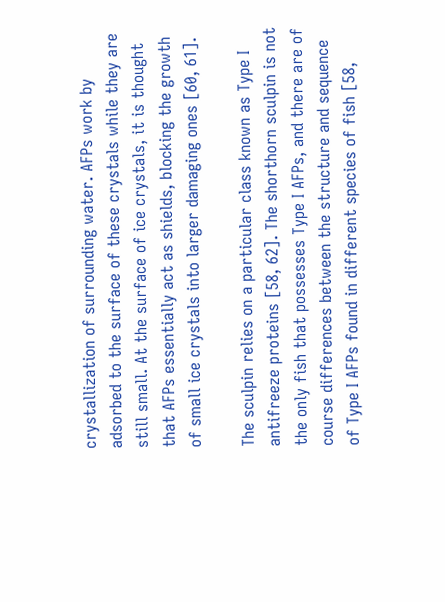crystallization of surrounding water. AFPs work by adsorbed to the surface of these crystals while they are still small. At the surface of ice crystals, it is thought that AFPs essentially act as shields, blocking the growth of small ice crystals into larger damaging ones [60, 61].

The sculpin relies on a particular class known as Type I antifreeze proteins [58, 62]. The shorthorn sculpin is not the only fish that possesses Type I AFPs, and there are of course differences between the structure and sequence of Type I AFPs found in different species of fish [58,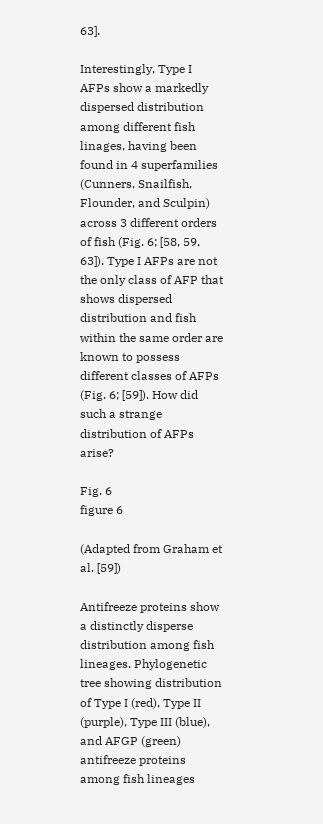63].

Interestingly, Type I AFPs show a markedly dispersed distribution among different fish linages, having been found in 4 superfamilies (Cunners, Snailfish, Flounder, and Sculpin) across 3 different orders of fish (Fig. 6; [58, 59, 63]). Type I AFPs are not the only class of AFP that shows dispersed distribution and fish within the same order are known to possess different classes of AFPs (Fig. 6; [59]). How did such a strange distribution of AFPs arise?

Fig. 6
figure 6

(Adapted from Graham et al. [59])

Antifreeze proteins show a distinctly disperse distribution among fish lineages. Phylogenetic tree showing distribution of Type I (red), Type II (purple), Type III (blue), and AFGP (green) antifreeze proteins among fish lineages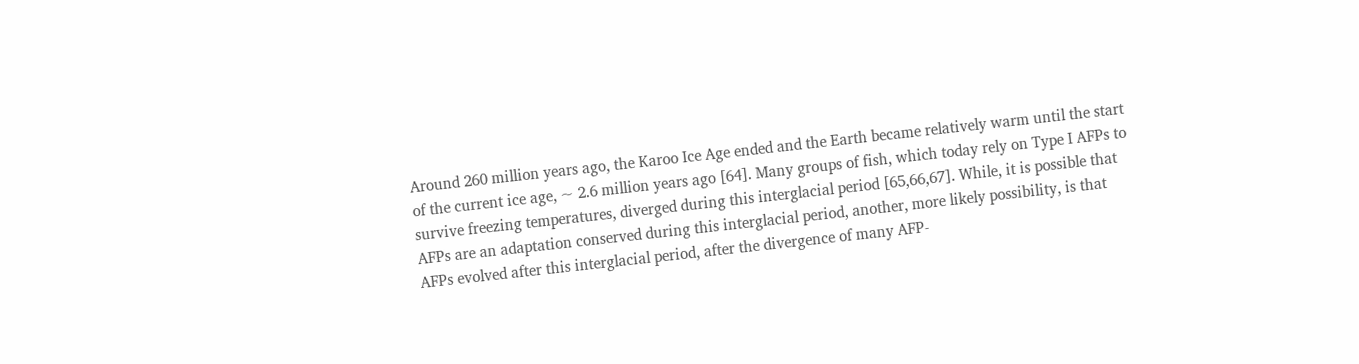Around 260 million years ago, the Karoo Ice Age ended and the Earth became relatively warm until the start of the current ice age, ~ 2.6 million years ago [64]. Many groups of fish, which today rely on Type I AFPs to survive freezing temperatures, diverged during this interglacial period [65,66,67]. While, it is possible that AFPs are an adaptation conserved during this interglacial period, another, more likely possibility, is that AFPs evolved after this interglacial period, after the divergence of many AFP-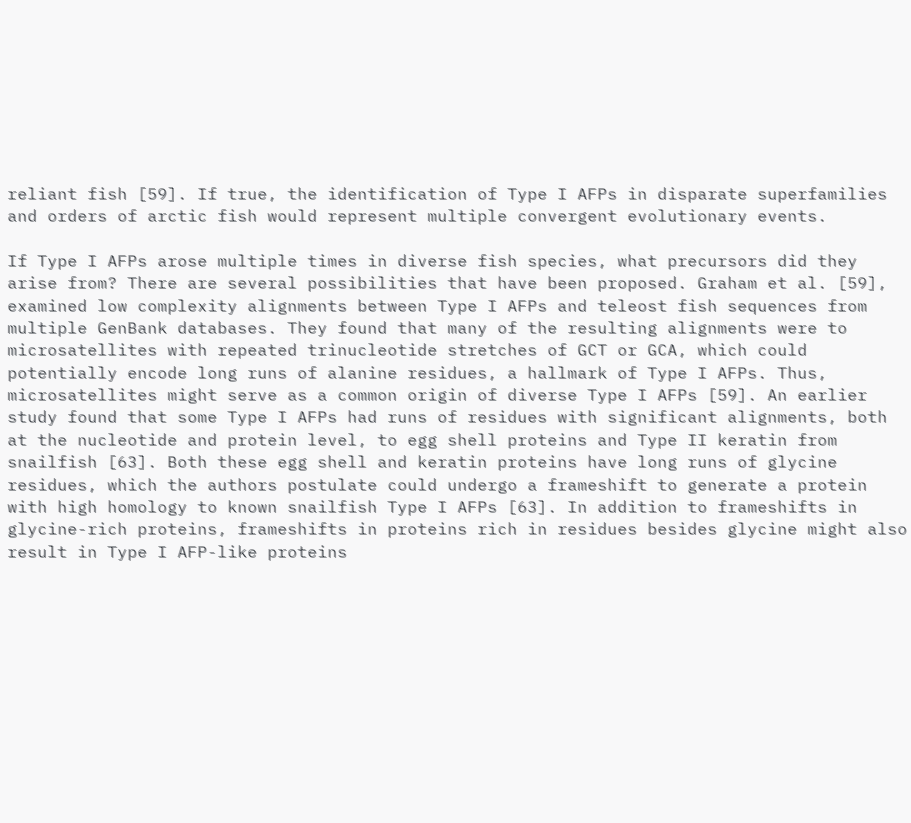reliant fish [59]. If true, the identification of Type I AFPs in disparate superfamilies and orders of arctic fish would represent multiple convergent evolutionary events.

If Type I AFPs arose multiple times in diverse fish species, what precursors did they arise from? There are several possibilities that have been proposed. Graham et al. [59], examined low complexity alignments between Type I AFPs and teleost fish sequences from multiple GenBank databases. They found that many of the resulting alignments were to microsatellites with repeated trinucleotide stretches of GCT or GCA, which could potentially encode long runs of alanine residues, a hallmark of Type I AFPs. Thus, microsatellites might serve as a common origin of diverse Type I AFPs [59]. An earlier study found that some Type I AFPs had runs of residues with significant alignments, both at the nucleotide and protein level, to egg shell proteins and Type II keratin from snailfish [63]. Both these egg shell and keratin proteins have long runs of glycine residues, which the authors postulate could undergo a frameshift to generate a protein with high homology to known snailfish Type I AFPs [63]. In addition to frameshifts in glycine-rich proteins, frameshifts in proteins rich in residues besides glycine might also result in Type I AFP-like proteins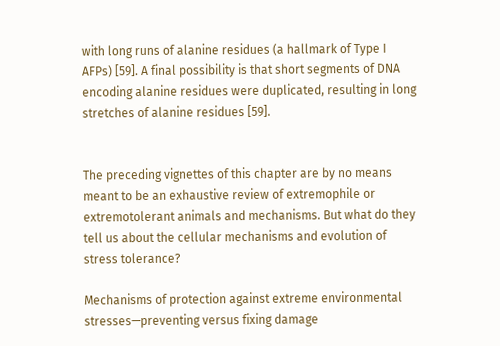with long runs of alanine residues (a hallmark of Type I AFPs) [59]. A final possibility is that short segments of DNA encoding alanine residues were duplicated, resulting in long stretches of alanine residues [59].


The preceding vignettes of this chapter are by no means meant to be an exhaustive review of extremophile or extremotolerant animals and mechanisms. But what do they tell us about the cellular mechanisms and evolution of stress tolerance?

Mechanisms of protection against extreme environmental stresses—preventing versus fixing damage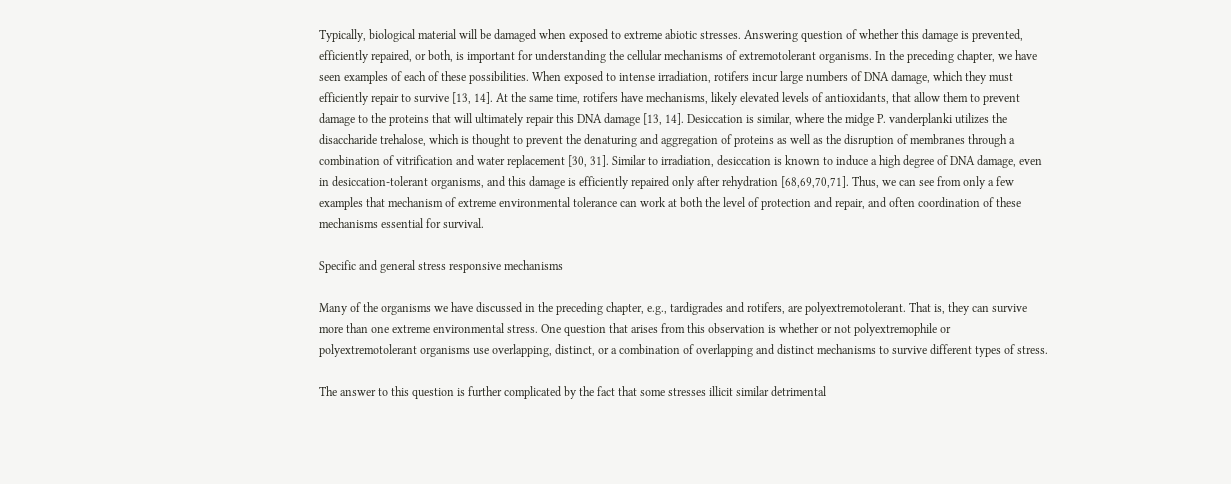Typically, biological material will be damaged when exposed to extreme abiotic stresses. Answering question of whether this damage is prevented, efficiently repaired, or both, is important for understanding the cellular mechanisms of extremotolerant organisms. In the preceding chapter, we have seen examples of each of these possibilities. When exposed to intense irradiation, rotifers incur large numbers of DNA damage, which they must efficiently repair to survive [13, 14]. At the same time, rotifers have mechanisms, likely elevated levels of antioxidants, that allow them to prevent damage to the proteins that will ultimately repair this DNA damage [13, 14]. Desiccation is similar, where the midge P. vanderplanki utilizes the disaccharide trehalose, which is thought to prevent the denaturing and aggregation of proteins as well as the disruption of membranes through a combination of vitrification and water replacement [30, 31]. Similar to irradiation, desiccation is known to induce a high degree of DNA damage, even in desiccation-tolerant organisms, and this damage is efficiently repaired only after rehydration [68,69,70,71]. Thus, we can see from only a few examples that mechanism of extreme environmental tolerance can work at both the level of protection and repair, and often coordination of these mechanisms essential for survival.

Specific and general stress responsive mechanisms

Many of the organisms we have discussed in the preceding chapter, e.g., tardigrades and rotifers, are polyextremotolerant. That is, they can survive more than one extreme environmental stress. One question that arises from this observation is whether or not polyextremophile or polyextremotolerant organisms use overlapping, distinct, or a combination of overlapping and distinct mechanisms to survive different types of stress.

The answer to this question is further complicated by the fact that some stresses illicit similar detrimental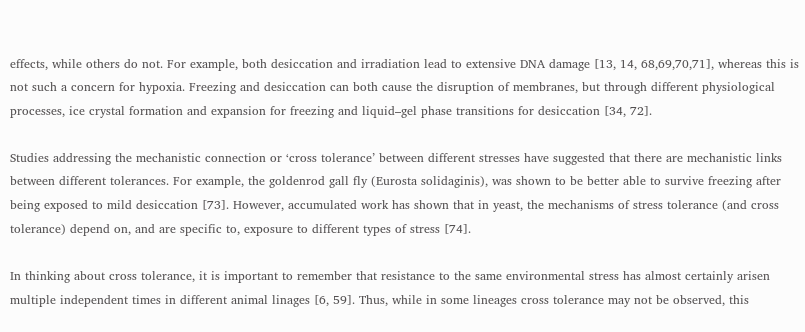effects, while others do not. For example, both desiccation and irradiation lead to extensive DNA damage [13, 14, 68,69,70,71], whereas this is not such a concern for hypoxia. Freezing and desiccation can both cause the disruption of membranes, but through different physiological processes, ice crystal formation and expansion for freezing and liquid–gel phase transitions for desiccation [34, 72].

Studies addressing the mechanistic connection or ‘cross tolerance’ between different stresses have suggested that there are mechanistic links between different tolerances. For example, the goldenrod gall fly (Eurosta solidaginis), was shown to be better able to survive freezing after being exposed to mild desiccation [73]. However, accumulated work has shown that in yeast, the mechanisms of stress tolerance (and cross tolerance) depend on, and are specific to, exposure to different types of stress [74].

In thinking about cross tolerance, it is important to remember that resistance to the same environmental stress has almost certainly arisen multiple independent times in different animal linages [6, 59]. Thus, while in some lineages cross tolerance may not be observed, this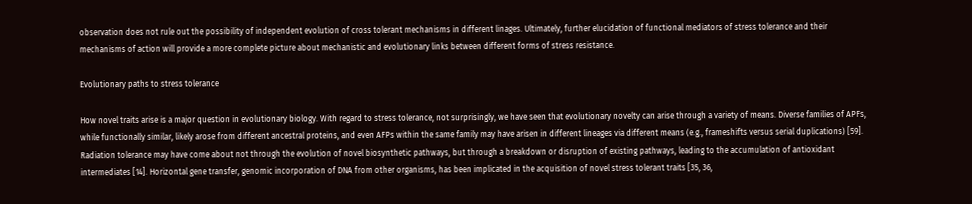observation does not rule out the possibility of independent evolution of cross tolerant mechanisms in different linages. Ultimately, further elucidation of functional mediators of stress tolerance and their mechanisms of action will provide a more complete picture about mechanistic and evolutionary links between different forms of stress resistance.

Evolutionary paths to stress tolerance

How novel traits arise is a major question in evolutionary biology. With regard to stress tolerance, not surprisingly, we have seen that evolutionary novelty can arise through a variety of means. Diverse families of APFs, while functionally similar, likely arose from different ancestral proteins, and even AFPs within the same family may have arisen in different lineages via different means (e.g., frameshifts versus serial duplications) [59]. Radiation tolerance may have come about not through the evolution of novel biosynthetic pathways, but through a breakdown or disruption of existing pathways, leading to the accumulation of antioxidant intermediates [14]. Horizontal gene transfer, genomic incorporation of DNA from other organisms, has been implicated in the acquisition of novel stress tolerant traits [35, 36,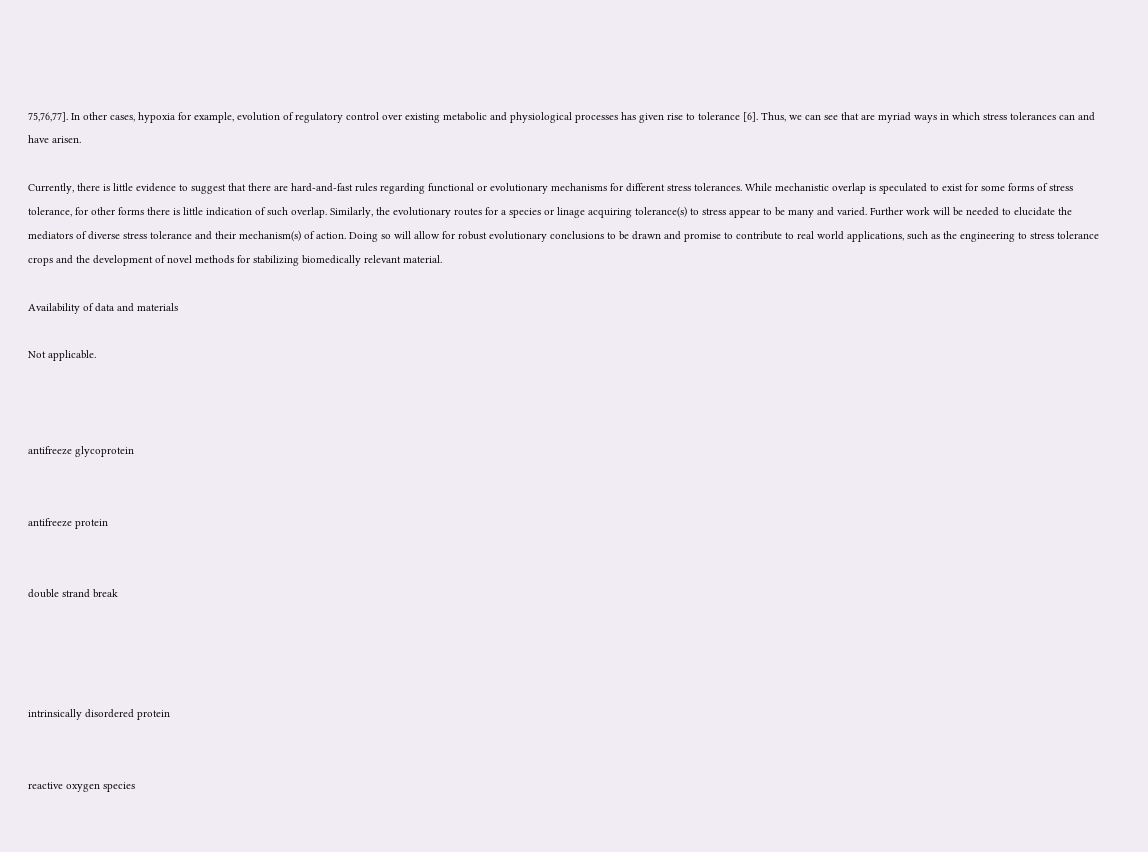75,76,77]. In other cases, hypoxia for example, evolution of regulatory control over existing metabolic and physiological processes has given rise to tolerance [6]. Thus, we can see that are myriad ways in which stress tolerances can and have arisen.

Currently, there is little evidence to suggest that there are hard-and-fast rules regarding functional or evolutionary mechanisms for different stress tolerances. While mechanistic overlap is speculated to exist for some forms of stress tolerance, for other forms there is little indication of such overlap. Similarly, the evolutionary routes for a species or linage acquiring tolerance(s) to stress appear to be many and varied. Further work will be needed to elucidate the mediators of diverse stress tolerance and their mechanism(s) of action. Doing so will allow for robust evolutionary conclusions to be drawn and promise to contribute to real world applications, such as the engineering to stress tolerance crops and the development of novel methods for stabilizing biomedically relevant material.

Availability of data and materials

Not applicable.



antifreeze glycoprotein


antifreeze protein


double strand break




intrinsically disordered protein


reactive oxygen species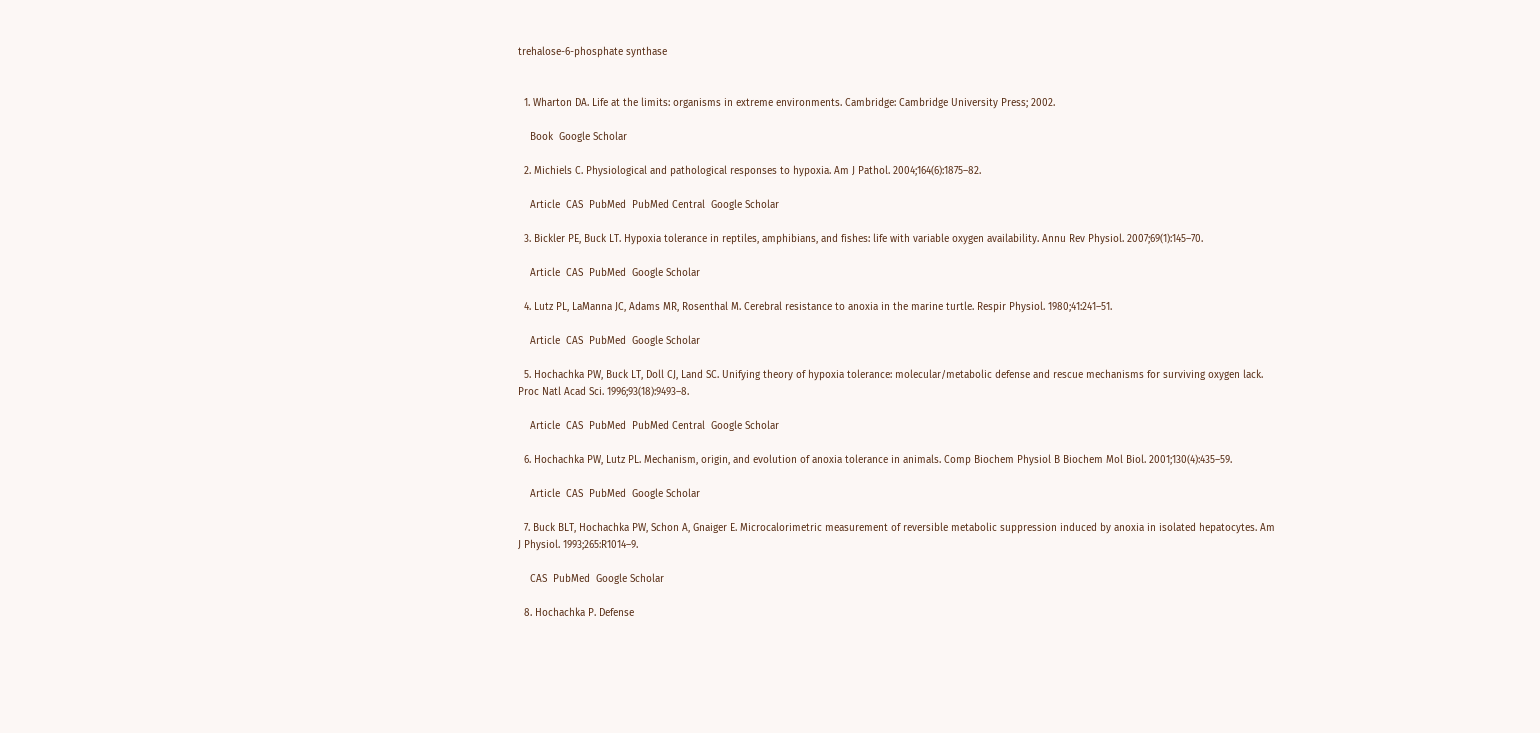trehalose-6-phosphate synthase


  1. Wharton DA. Life at the limits: organisms in extreme environments. Cambridge: Cambridge University Press; 2002.

    Book  Google Scholar

  2. Michiels C. Physiological and pathological responses to hypoxia. Am J Pathol. 2004;164(6):1875–82.

    Article  CAS  PubMed  PubMed Central  Google Scholar

  3. Bickler PE, Buck LT. Hypoxia tolerance in reptiles, amphibians, and fishes: life with variable oxygen availability. Annu Rev Physiol. 2007;69(1):145–70.

    Article  CAS  PubMed  Google Scholar

  4. Lutz PL, LaManna JC, Adams MR, Rosenthal M. Cerebral resistance to anoxia in the marine turtle. Respir Physiol. 1980;41:241–51.

    Article  CAS  PubMed  Google Scholar

  5. Hochachka PW, Buck LT, Doll CJ, Land SC. Unifying theory of hypoxia tolerance: molecular/metabolic defense and rescue mechanisms for surviving oxygen lack. Proc Natl Acad Sci. 1996;93(18):9493–8.

    Article  CAS  PubMed  PubMed Central  Google Scholar

  6. Hochachka PW, Lutz PL. Mechanism, origin, and evolution of anoxia tolerance in animals. Comp Biochem Physiol B Biochem Mol Biol. 2001;130(4):435–59.

    Article  CAS  PubMed  Google Scholar

  7. Buck BLT, Hochachka PW, Schon A, Gnaiger E. Microcalorimetric measurement of reversible metabolic suppression induced by anoxia in isolated hepatocytes. Am J Physiol. 1993;265:R1014–9.

    CAS  PubMed  Google Scholar

  8. Hochachka P. Defense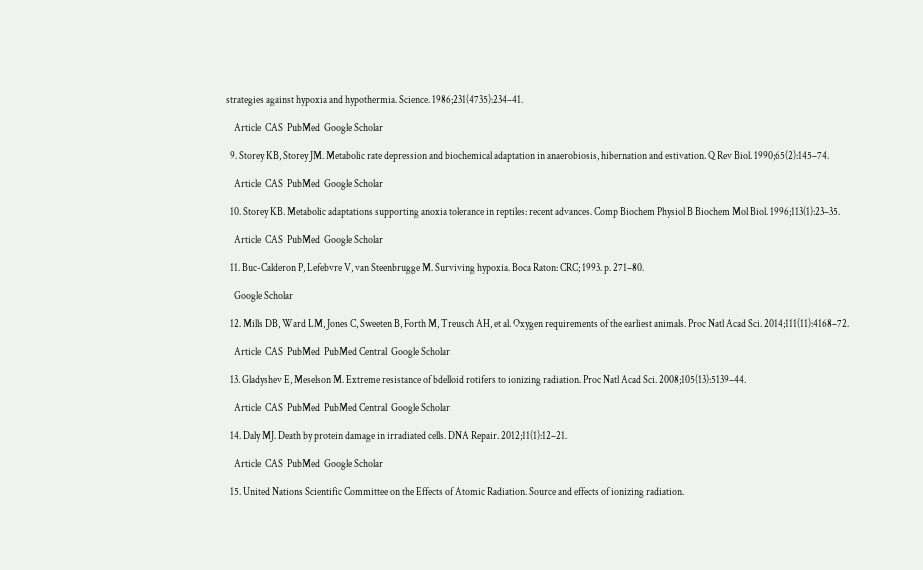strategies against hypoxia and hypothermia. Science. 1986;231(4735):234–41.

    Article  CAS  PubMed  Google Scholar

  9. Storey KB, Storey JM. Metabolic rate depression and biochemical adaptation in anaerobiosis, hibernation and estivation. Q Rev Biol. 1990;65(2):145–74.

    Article  CAS  PubMed  Google Scholar

  10. Storey KB. Metabolic adaptations supporting anoxia tolerance in reptiles: recent advances. Comp Biochem Physiol B Biochem Mol Biol. 1996;113(1):23–35.

    Article  CAS  PubMed  Google Scholar

  11. Buc-Calderon P, Lefebvre V, van Steenbrugge M. Surviving hypoxia. Boca Raton: CRC; 1993. p. 271–80.

    Google Scholar

  12. Mills DB, Ward LM, Jones C, Sweeten B, Forth M, Treusch AH, et al. Oxygen requirements of the earliest animals. Proc Natl Acad Sci. 2014;111(11):4168–72.

    Article  CAS  PubMed  PubMed Central  Google Scholar

  13. Gladyshev E, Meselson M. Extreme resistance of bdelloid rotifers to ionizing radiation. Proc Natl Acad Sci. 2008;105(13):5139–44.

    Article  CAS  PubMed  PubMed Central  Google Scholar

  14. Daly MJ. Death by protein damage in irradiated cells. DNA Repair. 2012;11(1):12–21.

    Article  CAS  PubMed  Google Scholar

  15. United Nations Scientific Committee on the Effects of Atomic Radiation. Source and effects of ionizing radiation.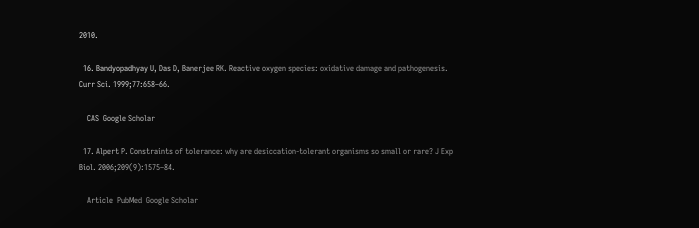2010.

  16. Bandyopadhyay U, Das D, Banerjee RK. Reactive oxygen species: oxidative damage and pathogenesis. Curr Sci. 1999;77:658–66.

    CAS  Google Scholar

  17. Alpert P. Constraints of tolerance: why are desiccation-tolerant organisms so small or rare? J Exp Biol. 2006;209(9):1575–84.

    Article  PubMed  Google Scholar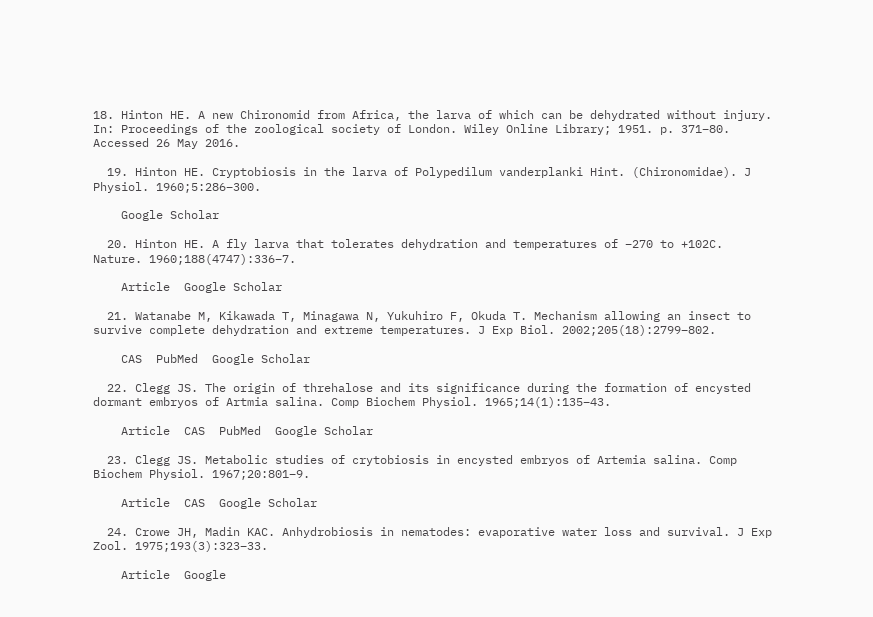18. Hinton HE. A new Chironomid from Africa, the larva of which can be dehydrated without injury. In: Proceedings of the zoological society of London. Wiley Online Library; 1951. p. 371–80. Accessed 26 May 2016.

  19. Hinton HE. Cryptobiosis in the larva of Polypedilum vanderplanki Hint. (Chironomidae). J Physiol. 1960;5:286–300.

    Google Scholar

  20. Hinton HE. A fly larva that tolerates dehydration and temperatures of −270 to +102C. Nature. 1960;188(4747):336–7.

    Article  Google Scholar

  21. Watanabe M, Kikawada T, Minagawa N, Yukuhiro F, Okuda T. Mechanism allowing an insect to survive complete dehydration and extreme temperatures. J Exp Biol. 2002;205(18):2799–802.

    CAS  PubMed  Google Scholar

  22. Clegg JS. The origin of threhalose and its significance during the formation of encysted dormant embryos of Artmia salina. Comp Biochem Physiol. 1965;14(1):135–43.

    Article  CAS  PubMed  Google Scholar

  23. Clegg JS. Metabolic studies of crytobiosis in encysted embryos of Artemia salina. Comp Biochem Physiol. 1967;20:801–9.

    Article  CAS  Google Scholar

  24. Crowe JH, Madin KAC. Anhydrobiosis in nematodes: evaporative water loss and survival. J Exp Zool. 1975;193(3):323–33.

    Article  Google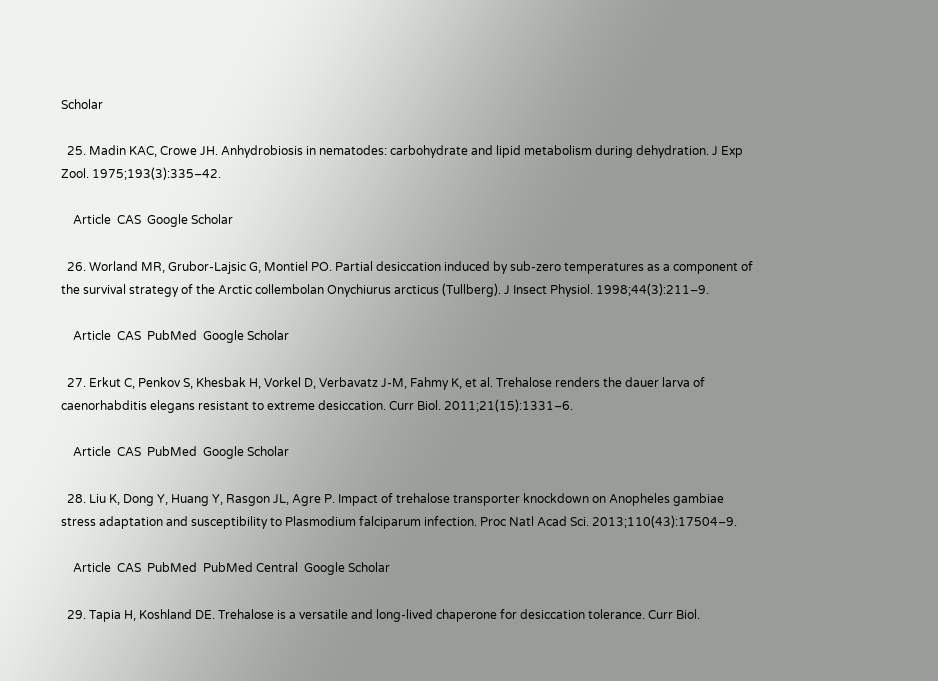Scholar

  25. Madin KAC, Crowe JH. Anhydrobiosis in nematodes: carbohydrate and lipid metabolism during dehydration. J Exp Zool. 1975;193(3):335–42.

    Article  CAS  Google Scholar

  26. Worland MR, Grubor-Lajsic G, Montiel PO. Partial desiccation induced by sub-zero temperatures as a component of the survival strategy of the Arctic collembolan Onychiurus arcticus (Tullberg). J Insect Physiol. 1998;44(3):211–9.

    Article  CAS  PubMed  Google Scholar

  27. Erkut C, Penkov S, Khesbak H, Vorkel D, Verbavatz J-M, Fahmy K, et al. Trehalose renders the dauer larva of caenorhabditis elegans resistant to extreme desiccation. Curr Biol. 2011;21(15):1331–6.

    Article  CAS  PubMed  Google Scholar

  28. Liu K, Dong Y, Huang Y, Rasgon JL, Agre P. Impact of trehalose transporter knockdown on Anopheles gambiae stress adaptation and susceptibility to Plasmodium falciparum infection. Proc Natl Acad Sci. 2013;110(43):17504–9.

    Article  CAS  PubMed  PubMed Central  Google Scholar

  29. Tapia H, Koshland DE. Trehalose is a versatile and long-lived chaperone for desiccation tolerance. Curr Biol.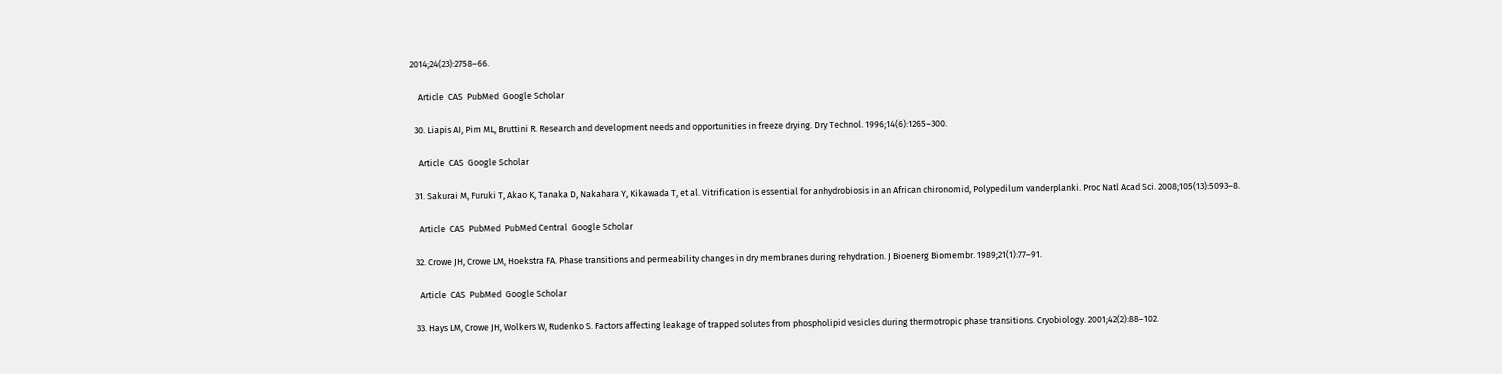2014;24(23):2758–66.

    Article  CAS  PubMed  Google Scholar

  30. Liapis AI, Pim ML, Bruttini R. Research and development needs and opportunities in freeze drying. Dry Technol. 1996;14(6):1265–300.

    Article  CAS  Google Scholar

  31. Sakurai M, Furuki T, Akao K, Tanaka D, Nakahara Y, Kikawada T, et al. Vitrification is essential for anhydrobiosis in an African chironomid, Polypedilum vanderplanki. Proc Natl Acad Sci. 2008;105(13):5093–8.

    Article  CAS  PubMed  PubMed Central  Google Scholar

  32. Crowe JH, Crowe LM, Hoekstra FA. Phase transitions and permeability changes in dry membranes during rehydration. J Bioenerg Biomembr. 1989;21(1):77–91.

    Article  CAS  PubMed  Google Scholar

  33. Hays LM, Crowe JH, Wolkers W, Rudenko S. Factors affecting leakage of trapped solutes from phospholipid vesicles during thermotropic phase transitions. Cryobiology. 2001;42(2):88–102.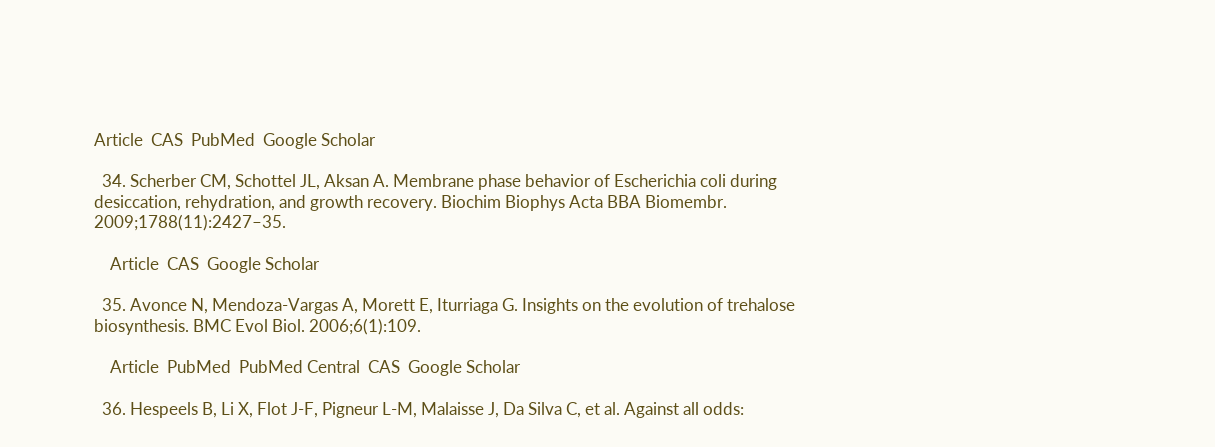Article  CAS  PubMed  Google Scholar

  34. Scherber CM, Schottel JL, Aksan A. Membrane phase behavior of Escherichia coli during desiccation, rehydration, and growth recovery. Biochim Biophys Acta BBA Biomembr. 2009;1788(11):2427–35.

    Article  CAS  Google Scholar

  35. Avonce N, Mendoza-Vargas A, Morett E, Iturriaga G. Insights on the evolution of trehalose biosynthesis. BMC Evol Biol. 2006;6(1):109.

    Article  PubMed  PubMed Central  CAS  Google Scholar

  36. Hespeels B, Li X, Flot J-F, Pigneur L-M, Malaisse J, Da Silva C, et al. Against all odds: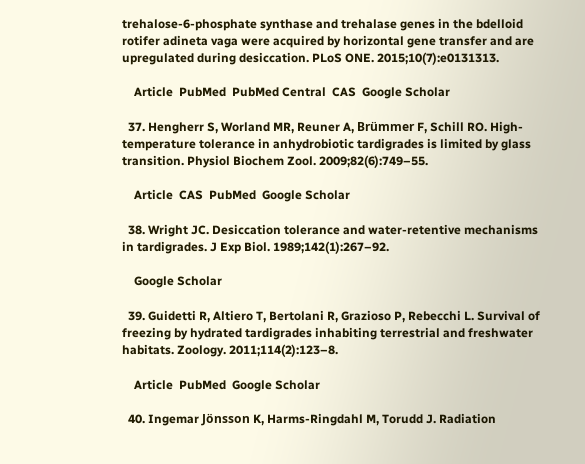trehalose-6-phosphate synthase and trehalase genes in the bdelloid rotifer adineta vaga were acquired by horizontal gene transfer and are upregulated during desiccation. PLoS ONE. 2015;10(7):e0131313.

    Article  PubMed  PubMed Central  CAS  Google Scholar

  37. Hengherr S, Worland MR, Reuner A, Brümmer F, Schill RO. High-temperature tolerance in anhydrobiotic tardigrades is limited by glass transition. Physiol Biochem Zool. 2009;82(6):749–55.

    Article  CAS  PubMed  Google Scholar

  38. Wright JC. Desiccation tolerance and water-retentive mechanisms in tardigrades. J Exp Biol. 1989;142(1):267–92.

    Google Scholar

  39. Guidetti R, Altiero T, Bertolani R, Grazioso P, Rebecchi L. Survival of freezing by hydrated tardigrades inhabiting terrestrial and freshwater habitats. Zoology. 2011;114(2):123–8.

    Article  PubMed  Google Scholar

  40. Ingemar Jönsson K, Harms-Ringdahl M, Torudd J. Radiation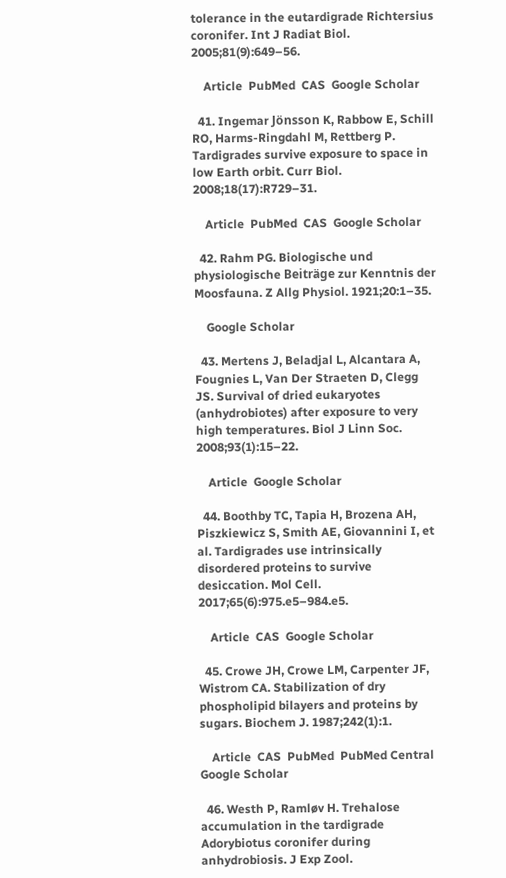tolerance in the eutardigrade Richtersius coronifer. Int J Radiat Biol. 2005;81(9):649–56.

    Article  PubMed  CAS  Google Scholar

  41. Ingemar Jönsson K, Rabbow E, Schill RO, Harms-Ringdahl M, Rettberg P. Tardigrades survive exposure to space in low Earth orbit. Curr Biol. 2008;18(17):R729–31.

    Article  PubMed  CAS  Google Scholar

  42. Rahm PG. Biologische und physiologische Beiträge zur Kenntnis der Moosfauna. Z Allg Physiol. 1921;20:1–35.

    Google Scholar

  43. Mertens J, Beladjal L, Alcantara A, Fougnies L, Van Der Straeten D, Clegg JS. Survival of dried eukaryotes (anhydrobiotes) after exposure to very high temperatures. Biol J Linn Soc. 2008;93(1):15–22.

    Article  Google Scholar

  44. Boothby TC, Tapia H, Brozena AH, Piszkiewicz S, Smith AE, Giovannini I, et al. Tardigrades use intrinsically disordered proteins to survive desiccation. Mol Cell. 2017;65(6):975.e5–984.e5.

    Article  CAS  Google Scholar

  45. Crowe JH, Crowe LM, Carpenter JF, Wistrom CA. Stabilization of dry phospholipid bilayers and proteins by sugars. Biochem J. 1987;242(1):1.

    Article  CAS  PubMed  PubMed Central  Google Scholar

  46. Westh P, Ramløv H. Trehalose accumulation in the tardigrade Adorybiotus coronifer during anhydrobiosis. J Exp Zool.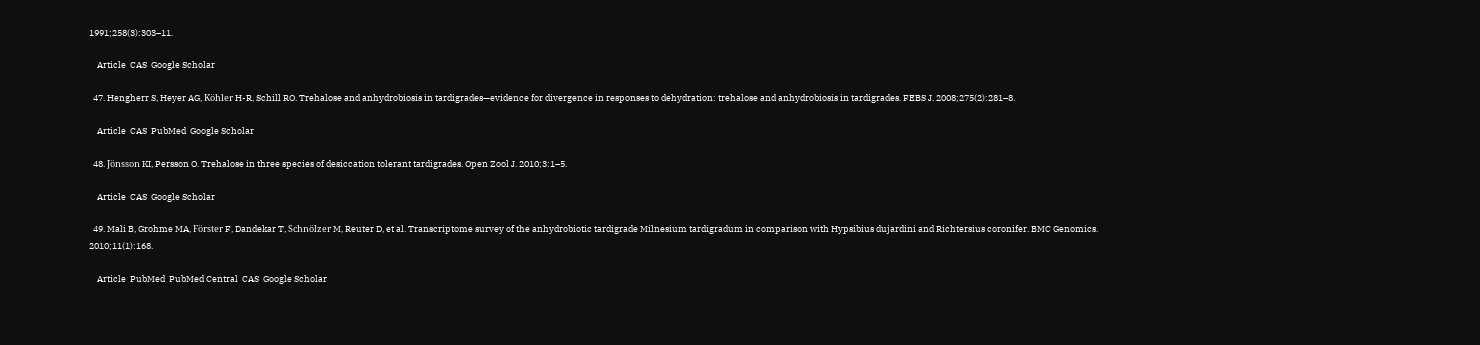1991;258(3):303–11.

    Article  CAS  Google Scholar

  47. Hengherr S, Heyer AG, Köhler H-R, Schill RO. Trehalose and anhydrobiosis in tardigrades—evidence for divergence in responses to dehydration: trehalose and anhydrobiosis in tardigrades. FEBS J. 2008;275(2):281–8.

    Article  CAS  PubMed  Google Scholar

  48. Jönsson KI, Persson O. Trehalose in three species of desiccation tolerant tardigrades. Open Zool J. 2010;3:1–5.

    Article  CAS  Google Scholar

  49. Mali B, Grohme MA, Förster F, Dandekar T, Schnölzer M, Reuter D, et al. Transcriptome survey of the anhydrobiotic tardigrade Milnesium tardigradum in comparison with Hypsibius dujardini and Richtersius coronifer. BMC Genomics. 2010;11(1):168.

    Article  PubMed  PubMed Central  CAS  Google Scholar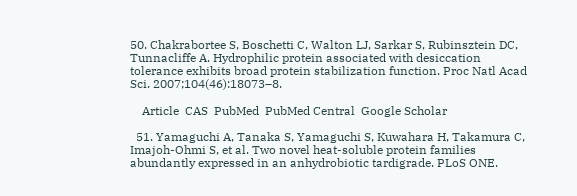50. Chakrabortee S, Boschetti C, Walton LJ, Sarkar S, Rubinsztein DC, Tunnacliffe A. Hydrophilic protein associated with desiccation tolerance exhibits broad protein stabilization function. Proc Natl Acad Sci. 2007;104(46):18073–8.

    Article  CAS  PubMed  PubMed Central  Google Scholar

  51. Yamaguchi A, Tanaka S, Yamaguchi S, Kuwahara H, Takamura C, Imajoh-Ohmi S, et al. Two novel heat-soluble protein families abundantly expressed in an anhydrobiotic tardigrade. PLoS ONE.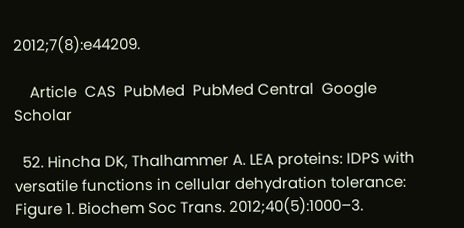2012;7(8):e44209.

    Article  CAS  PubMed  PubMed Central  Google Scholar

  52. Hincha DK, Thalhammer A. LEA proteins: IDPS with versatile functions in cellular dehydration tolerance: Figure 1. Biochem Soc Trans. 2012;40(5):1000–3.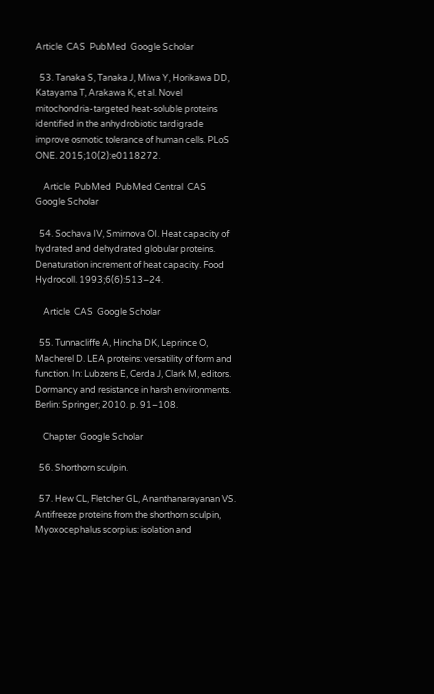Article  CAS  PubMed  Google Scholar

  53. Tanaka S, Tanaka J, Miwa Y, Horikawa DD, Katayama T, Arakawa K, et al. Novel mitochondria-targeted heat-soluble proteins identified in the anhydrobiotic tardigrade improve osmotic tolerance of human cells. PLoS ONE. 2015;10(2):e0118272.

    Article  PubMed  PubMed Central  CAS  Google Scholar

  54. Sochava IV, Smirnova OI. Heat capacity of hydrated and dehydrated globular proteins. Denaturation increment of heat capacity. Food Hydrocoll. 1993;6(6):513–24.

    Article  CAS  Google Scholar

  55. Tunnacliffe A, Hincha DK, Leprince O, Macherel D. LEA proteins: versatility of form and function. In: Lubzens E, Cerda J, Clark M, editors. Dormancy and resistance in harsh environments. Berlin: Springer; 2010. p. 91–108.

    Chapter  Google Scholar

  56. Shorthorn sculpin.

  57. Hew CL, Fletcher GL, Ananthanarayanan VS. Antifreeze proteins from the shorthorn sculpin, Myoxocephalus scorpius: isolation and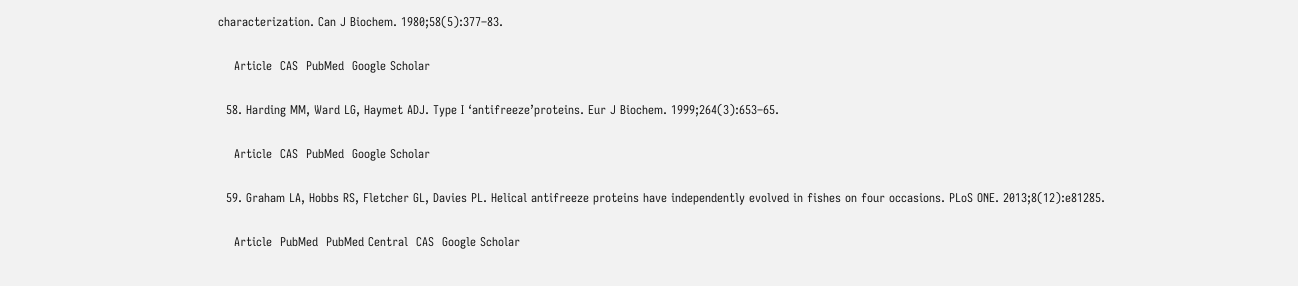characterization. Can J Biochem. 1980;58(5):377–83.

    Article  CAS  PubMed  Google Scholar

  58. Harding MM, Ward LG, Haymet ADJ. Type I ‘antifreeze’proteins. Eur J Biochem. 1999;264(3):653–65.

    Article  CAS  PubMed  Google Scholar

  59. Graham LA, Hobbs RS, Fletcher GL, Davies PL. Helical antifreeze proteins have independently evolved in fishes on four occasions. PLoS ONE. 2013;8(12):e81285.

    Article  PubMed  PubMed Central  CAS  Google Scholar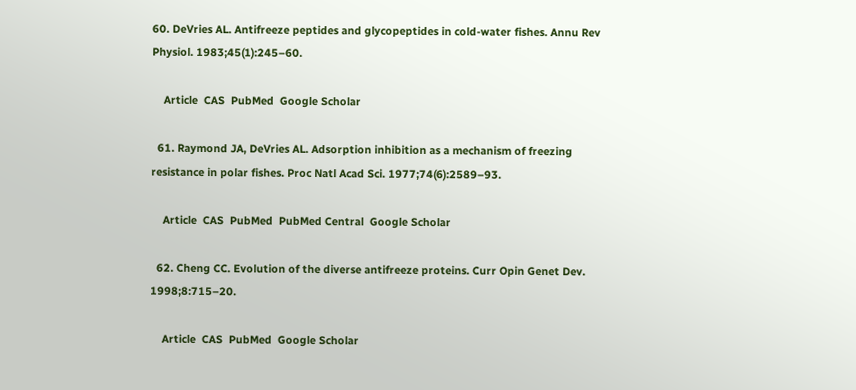60. DeVries AL. Antifreeze peptides and glycopeptides in cold-water fishes. Annu Rev Physiol. 1983;45(1):245–60.

    Article  CAS  PubMed  Google Scholar

  61. Raymond JA, DeVries AL. Adsorption inhibition as a mechanism of freezing resistance in polar fishes. Proc Natl Acad Sci. 1977;74(6):2589–93.

    Article  CAS  PubMed  PubMed Central  Google Scholar

  62. Cheng CC. Evolution of the diverse antifreeze proteins. Curr Opin Genet Dev. 1998;8:715–20.

    Article  CAS  PubMed  Google Scholar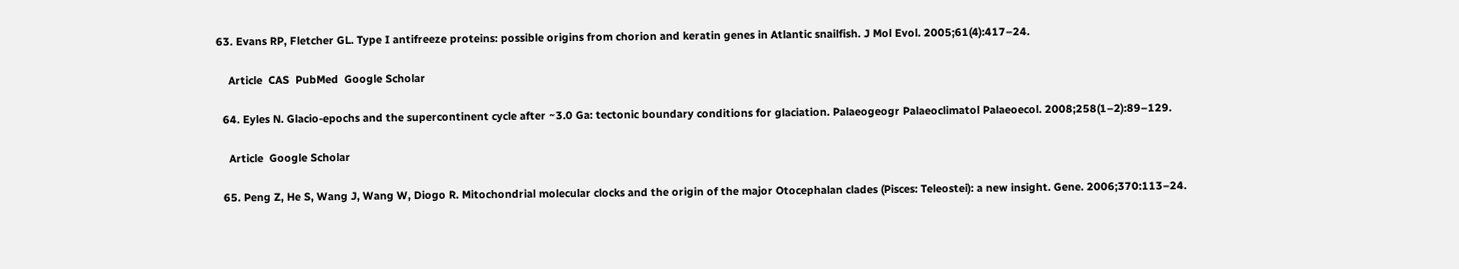63. Evans RP, Fletcher GL. Type I antifreeze proteins: possible origins from chorion and keratin genes in Atlantic snailfish. J Mol Evol. 2005;61(4):417–24.

    Article  CAS  PubMed  Google Scholar

  64. Eyles N. Glacio-epochs and the supercontinent cycle after ~3.0 Ga: tectonic boundary conditions for glaciation. Palaeogeogr Palaeoclimatol Palaeoecol. 2008;258(1–2):89–129.

    Article  Google Scholar

  65. Peng Z, He S, Wang J, Wang W, Diogo R. Mitochondrial molecular clocks and the origin of the major Otocephalan clades (Pisces: Teleostei): a new insight. Gene. 2006;370:113–24.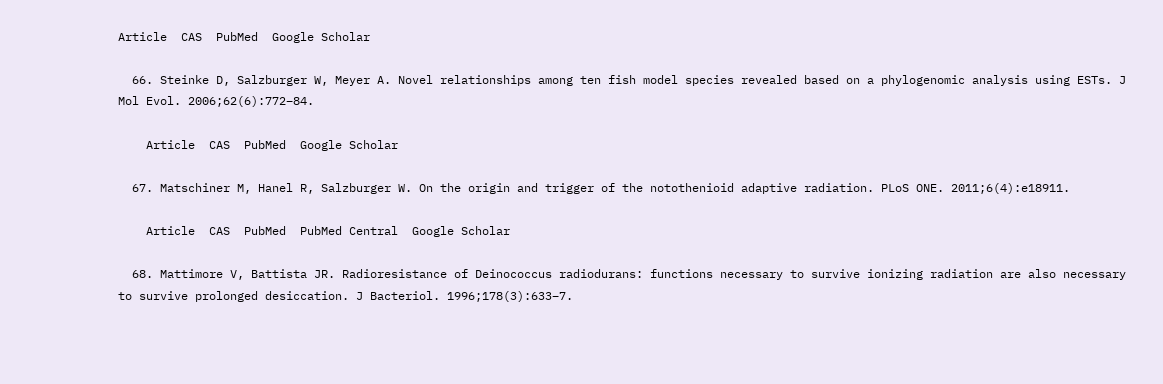Article  CAS  PubMed  Google Scholar

  66. Steinke D, Salzburger W, Meyer A. Novel relationships among ten fish model species revealed based on a phylogenomic analysis using ESTs. J Mol Evol. 2006;62(6):772–84.

    Article  CAS  PubMed  Google Scholar

  67. Matschiner M, Hanel R, Salzburger W. On the origin and trigger of the notothenioid adaptive radiation. PLoS ONE. 2011;6(4):e18911.

    Article  CAS  PubMed  PubMed Central  Google Scholar

  68. Mattimore V, Battista JR. Radioresistance of Deinococcus radiodurans: functions necessary to survive ionizing radiation are also necessary to survive prolonged desiccation. J Bacteriol. 1996;178(3):633–7.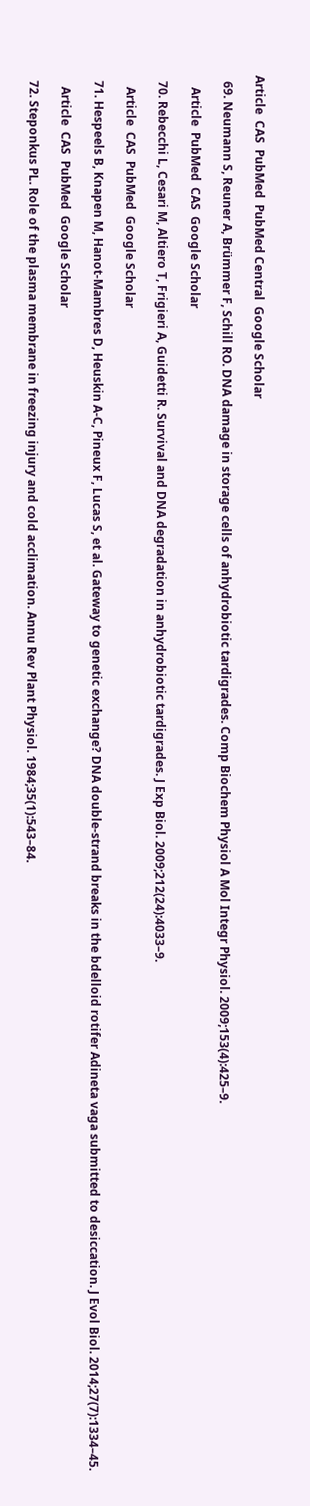Article  CAS  PubMed  PubMed Central  Google Scholar

  69. Neumann S, Reuner A, Brümmer F, Schill RO. DNA damage in storage cells of anhydrobiotic tardigrades. Comp Biochem Physiol A Mol Integr Physiol. 2009;153(4):425–9.

    Article  PubMed  CAS  Google Scholar

  70. Rebecchi L, Cesari M, Altiero T, Frigieri A, Guidetti R. Survival and DNA degradation in anhydrobiotic tardigrades. J Exp Biol. 2009;212(24):4033–9.

    Article  CAS  PubMed  Google Scholar

  71. Hespeels B, Knapen M, Hanot-Mambres D, Heuskin A-C, Pineux F, Lucas S, et al. Gateway to genetic exchange? DNA double-strand breaks in the bdelloid rotifer Adineta vaga submitted to desiccation. J Evol Biol. 2014;27(7):1334–45.

    Article  CAS  PubMed  Google Scholar

  72. Steponkus PL. Role of the plasma membrane in freezing injury and cold acclimation. Annu Rev Plant Physiol. 1984;35(1):543–84.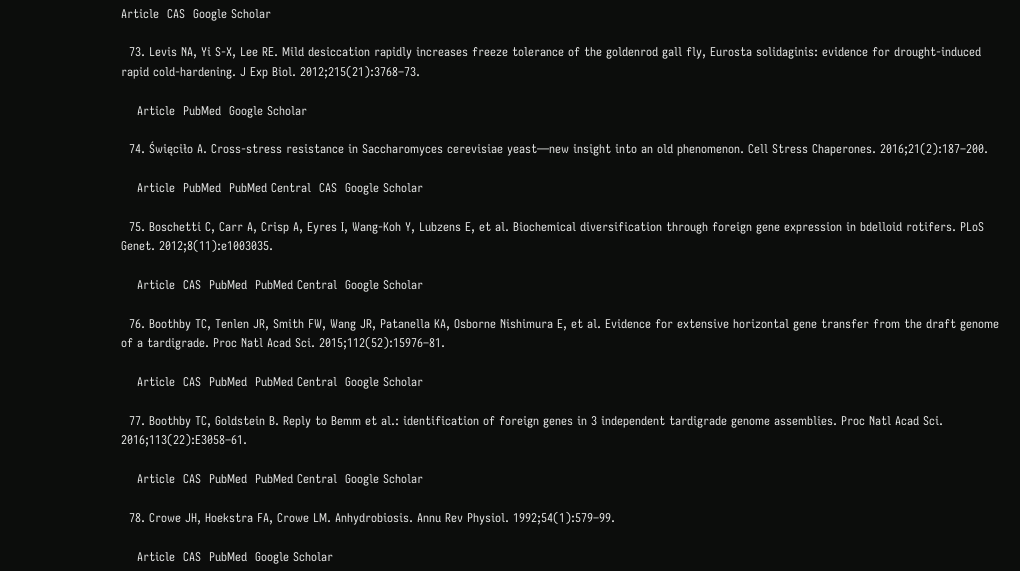Article  CAS  Google Scholar

  73. Levis NA, Yi S-X, Lee RE. Mild desiccation rapidly increases freeze tolerance of the goldenrod gall fly, Eurosta solidaginis: evidence for drought-induced rapid cold-hardening. J Exp Biol. 2012;215(21):3768–73.

    Article  PubMed  Google Scholar

  74. Święciło A. Cross-stress resistance in Saccharomyces cerevisiae yeast—new insight into an old phenomenon. Cell Stress Chaperones. 2016;21(2):187–200.

    Article  PubMed  PubMed Central  CAS  Google Scholar

  75. Boschetti C, Carr A, Crisp A, Eyres I, Wang-Koh Y, Lubzens E, et al. Biochemical diversification through foreign gene expression in bdelloid rotifers. PLoS Genet. 2012;8(11):e1003035.

    Article  CAS  PubMed  PubMed Central  Google Scholar

  76. Boothby TC, Tenlen JR, Smith FW, Wang JR, Patanella KA, Osborne Nishimura E, et al. Evidence for extensive horizontal gene transfer from the draft genome of a tardigrade. Proc Natl Acad Sci. 2015;112(52):15976–81.

    Article  CAS  PubMed  PubMed Central  Google Scholar

  77. Boothby TC, Goldstein B. Reply to Bemm et al.: identification of foreign genes in 3 independent tardigrade genome assemblies. Proc Natl Acad Sci. 2016;113(22):E3058–61.

    Article  CAS  PubMed  PubMed Central  Google Scholar

  78. Crowe JH, Hoekstra FA, Crowe LM. Anhydrobiosis. Annu Rev Physiol. 1992;54(1):579–99.

    Article  CAS  PubMed  Google Scholar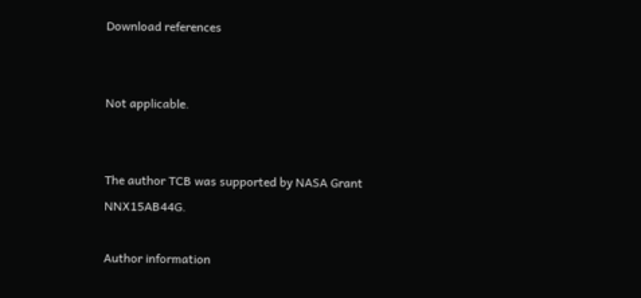Download references


Not applicable.


The author TCB was supported by NASA Grant NNX15AB44G.

Author information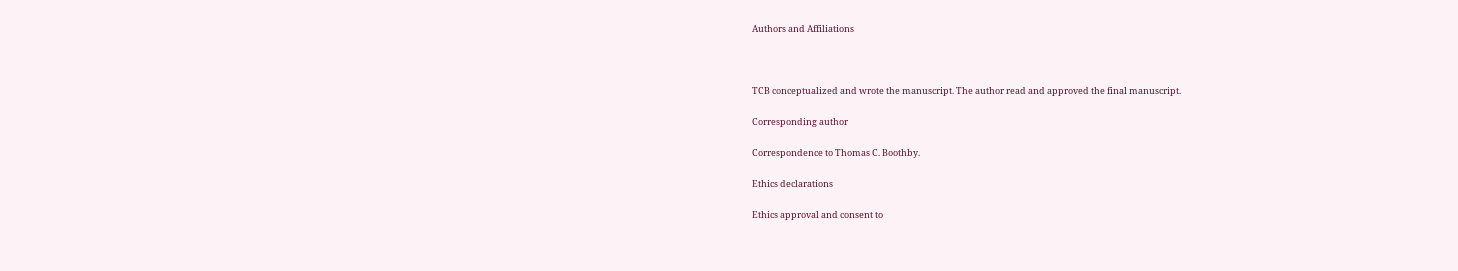Authors and Affiliations



TCB conceptualized and wrote the manuscript. The author read and approved the final manuscript.

Corresponding author

Correspondence to Thomas C. Boothby.

Ethics declarations

Ethics approval and consent to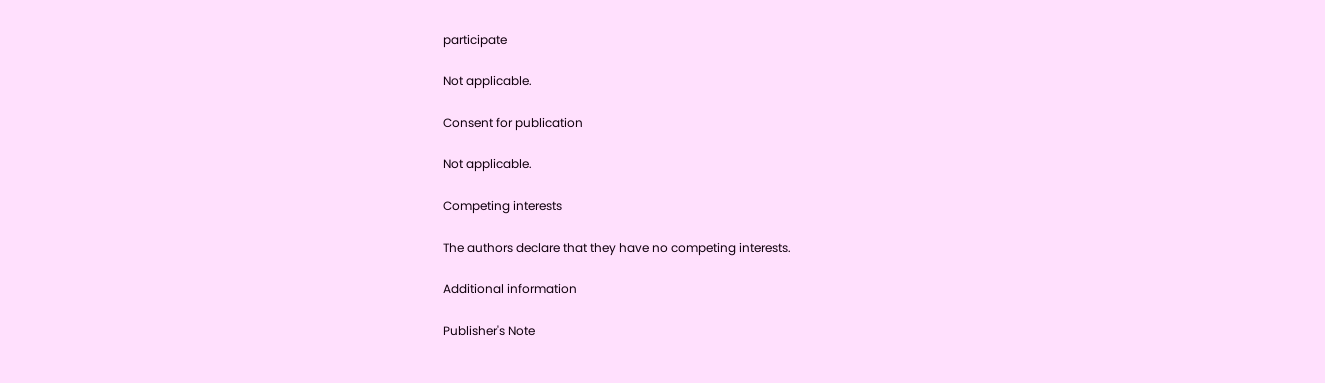participate

Not applicable.

Consent for publication

Not applicable.

Competing interests

The authors declare that they have no competing interests.

Additional information

Publisher's Note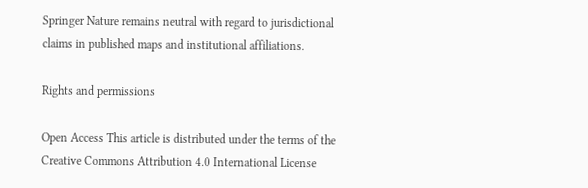Springer Nature remains neutral with regard to jurisdictional claims in published maps and institutional affiliations.

Rights and permissions

Open Access This article is distributed under the terms of the Creative Commons Attribution 4.0 International License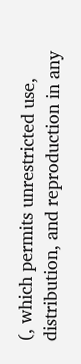(, which permits unrestricted use, distribution, and reproduction in any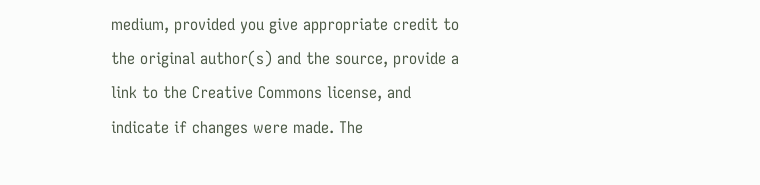medium, provided you give appropriate credit to the original author(s) and the source, provide a link to the Creative Commons license, and indicate if changes were made. The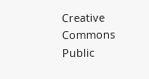Creative Commons Public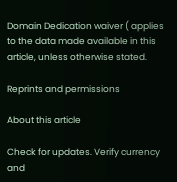Domain Dedication waiver ( applies to the data made available in this article, unless otherwise stated.

Reprints and permissions

About this article

Check for updates. Verify currency and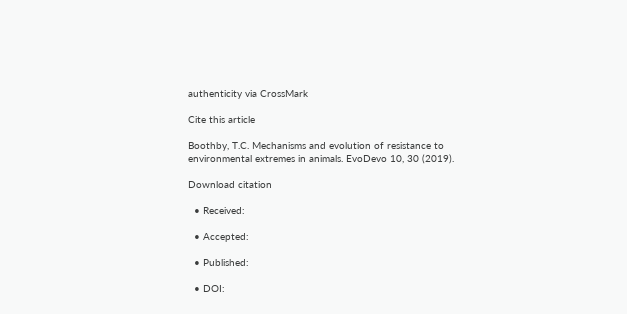authenticity via CrossMark

Cite this article

Boothby, T.C. Mechanisms and evolution of resistance to environmental extremes in animals. EvoDevo 10, 30 (2019).

Download citation

  • Received:

  • Accepted:

  • Published:

  • DOI: